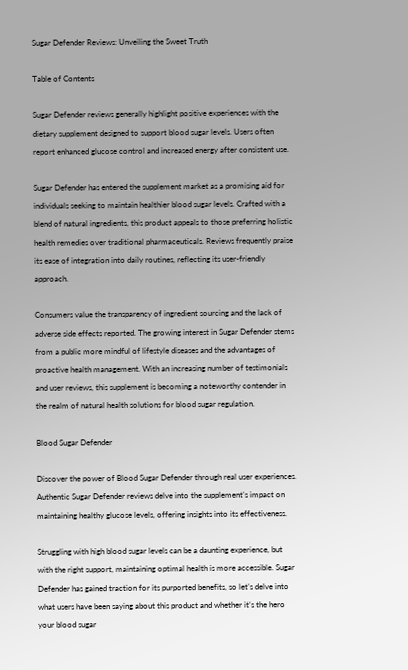Sugar Defender Reviews: Unveiling the Sweet Truth

Table of Contents

Sugar Defender reviews generally highlight positive experiences with the dietary supplement designed to support blood sugar levels. Users often report enhanced glucose control and increased energy after consistent use.

Sugar Defender has entered the supplement market as a promising aid for individuals seeking to maintain healthier blood sugar levels. Crafted with a blend of natural ingredients, this product appeals to those preferring holistic health remedies over traditional pharmaceuticals. Reviews frequently praise its ease of integration into daily routines, reflecting its user-friendly approach.

Consumers value the transparency of ingredient sourcing and the lack of adverse side effects reported. The growing interest in Sugar Defender stems from a public more mindful of lifestyle diseases and the advantages of proactive health management. With an increasing number of testimonials and user reviews, this supplement is becoming a noteworthy contender in the realm of natural health solutions for blood sugar regulation.

Blood Sugar Defender

Discover the power of Blood Sugar Defender through real user experiences. Authentic Sugar Defender reviews delve into the supplement’s impact on maintaining healthy glucose levels, offering insights into its effectiveness.

Struggling with high blood sugar levels can be a daunting experience, but with the right support, maintaining optimal health is more accessible. Sugar Defender has gained traction for its purported benefits, so let’s delve into what users have been saying about this product and whether it’s the hero your blood sugar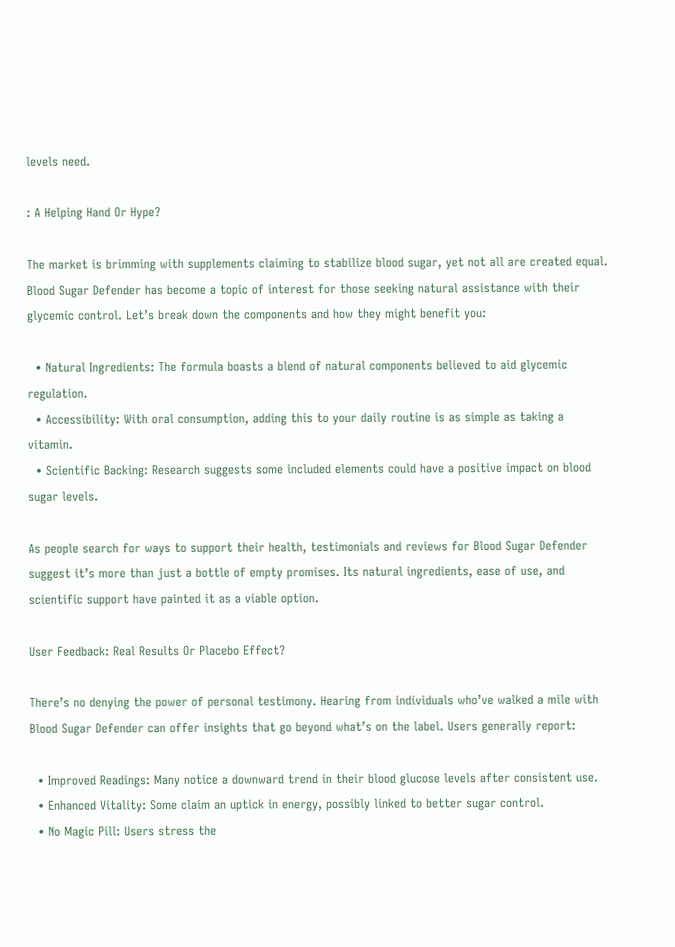levels need.

: A Helping Hand Or Hype?

The market is brimming with supplements claiming to stabilize blood sugar, yet not all are created equal. Blood Sugar Defender has become a topic of interest for those seeking natural assistance with their glycemic control. Let’s break down the components and how they might benefit you:

  • Natural Ingredients: The formula boasts a blend of natural components believed to aid glycemic regulation.
  • Accessibility: With oral consumption, adding this to your daily routine is as simple as taking a vitamin.
  • Scientific Backing: Research suggests some included elements could have a positive impact on blood sugar levels.

As people search for ways to support their health, testimonials and reviews for Blood Sugar Defender suggest it’s more than just a bottle of empty promises. Its natural ingredients, ease of use, and scientific support have painted it as a viable option.

User Feedback: Real Results Or Placebo Effect?

There’s no denying the power of personal testimony. Hearing from individuals who’ve walked a mile with Blood Sugar Defender can offer insights that go beyond what’s on the label. Users generally report:

  • Improved Readings: Many notice a downward trend in their blood glucose levels after consistent use.
  • Enhanced Vitality: Some claim an uptick in energy, possibly linked to better sugar control.
  • No Magic Pill: Users stress the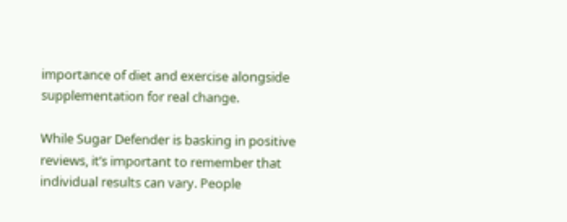importance of diet and exercise alongside supplementation for real change.

While Sugar Defender is basking in positive reviews, it’s important to remember that individual results can vary. People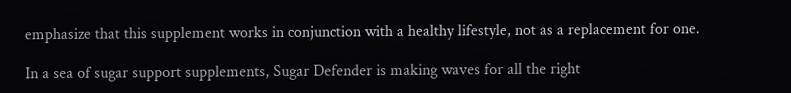emphasize that this supplement works in conjunction with a healthy lifestyle, not as a replacement for one.

In a sea of sugar support supplements, Sugar Defender is making waves for all the right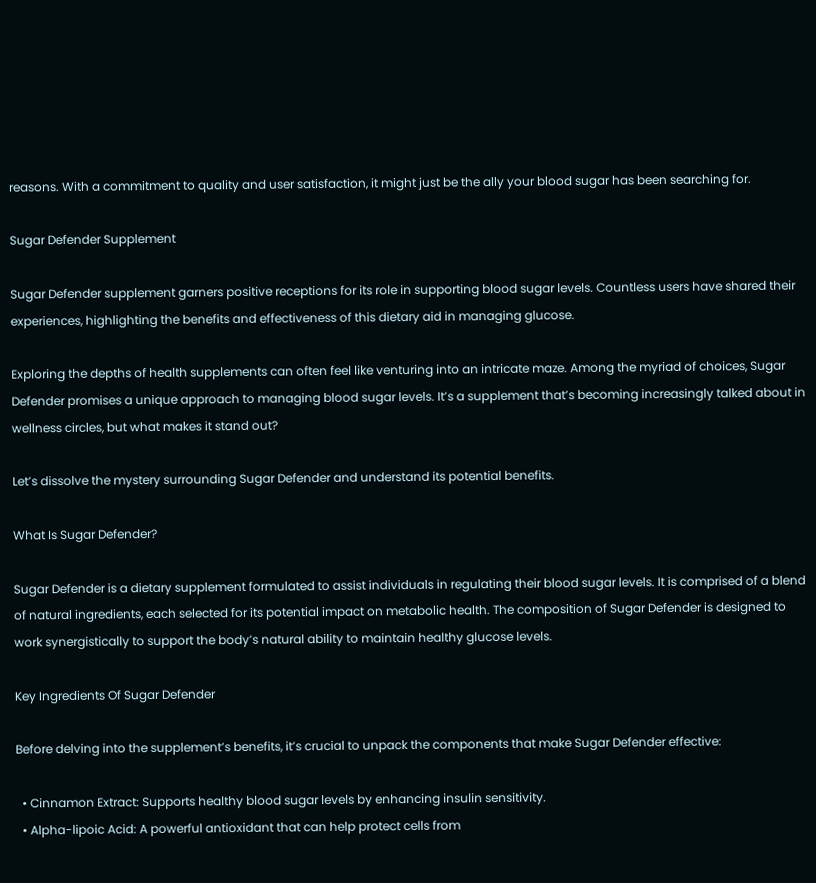reasons. With a commitment to quality and user satisfaction, it might just be the ally your blood sugar has been searching for.

Sugar Defender Supplement

Sugar Defender supplement garners positive receptions for its role in supporting blood sugar levels. Countless users have shared their experiences, highlighting the benefits and effectiveness of this dietary aid in managing glucose.

Exploring the depths of health supplements can often feel like venturing into an intricate maze. Among the myriad of choices, Sugar Defender promises a unique approach to managing blood sugar levels. It’s a supplement that’s becoming increasingly talked about in wellness circles, but what makes it stand out?

Let’s dissolve the mystery surrounding Sugar Defender and understand its potential benefits.

What Is Sugar Defender?

Sugar Defender is a dietary supplement formulated to assist individuals in regulating their blood sugar levels. It is comprised of a blend of natural ingredients, each selected for its potential impact on metabolic health. The composition of Sugar Defender is designed to work synergistically to support the body’s natural ability to maintain healthy glucose levels.

Key Ingredients Of Sugar Defender

Before delving into the supplement’s benefits, it’s crucial to unpack the components that make Sugar Defender effective:

  • Cinnamon Extract: Supports healthy blood sugar levels by enhancing insulin sensitivity.
  • Alpha-lipoic Acid: A powerful antioxidant that can help protect cells from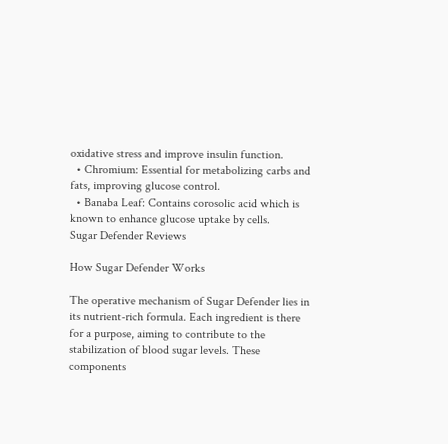oxidative stress and improve insulin function.
  • Chromium: Essential for metabolizing carbs and fats, improving glucose control.
  • Banaba Leaf: Contains corosolic acid which is known to enhance glucose uptake by cells.
Sugar Defender Reviews

How Sugar Defender Works

The operative mechanism of Sugar Defender lies in its nutrient-rich formula. Each ingredient is there for a purpose, aiming to contribute to the stabilization of blood sugar levels. These components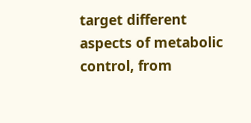target different aspects of metabolic control, from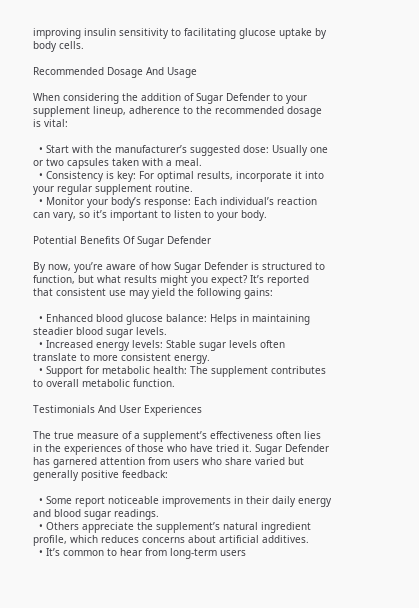improving insulin sensitivity to facilitating glucose uptake by body cells.

Recommended Dosage And Usage

When considering the addition of Sugar Defender to your supplement lineup, adherence to the recommended dosage is vital:

  • Start with the manufacturer’s suggested dose: Usually one or two capsules taken with a meal.
  • Consistency is key: For optimal results, incorporate it into your regular supplement routine.
  • Monitor your body’s response: Each individual’s reaction can vary, so it’s important to listen to your body.

Potential Benefits Of Sugar Defender

By now, you’re aware of how Sugar Defender is structured to function, but what results might you expect? It’s reported that consistent use may yield the following gains:

  • Enhanced blood glucose balance: Helps in maintaining steadier blood sugar levels.
  • Increased energy levels: Stable sugar levels often translate to more consistent energy.
  • Support for metabolic health: The supplement contributes to overall metabolic function.

Testimonials And User Experiences

The true measure of a supplement’s effectiveness often lies in the experiences of those who have tried it. Sugar Defender has garnered attention from users who share varied but generally positive feedback:

  • Some report noticeable improvements in their daily energy and blood sugar readings.
  • Others appreciate the supplement’s natural ingredient profile, which reduces concerns about artificial additives.
  • It’s common to hear from long-term users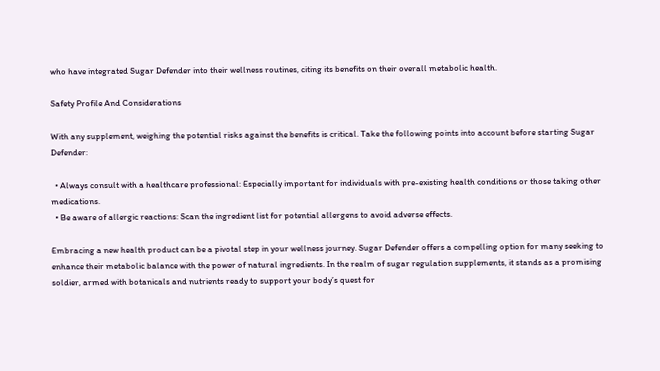who have integrated Sugar Defender into their wellness routines, citing its benefits on their overall metabolic health.

Safety Profile And Considerations

With any supplement, weighing the potential risks against the benefits is critical. Take the following points into account before starting Sugar Defender:

  • Always consult with a healthcare professional: Especially important for individuals with pre-existing health conditions or those taking other medications.
  • Be aware of allergic reactions: Scan the ingredient list for potential allergens to avoid adverse effects.

Embracing a new health product can be a pivotal step in your wellness journey. Sugar Defender offers a compelling option for many seeking to enhance their metabolic balance with the power of natural ingredients. In the realm of sugar regulation supplements, it stands as a promising soldier, armed with botanicals and nutrients ready to support your body’s quest for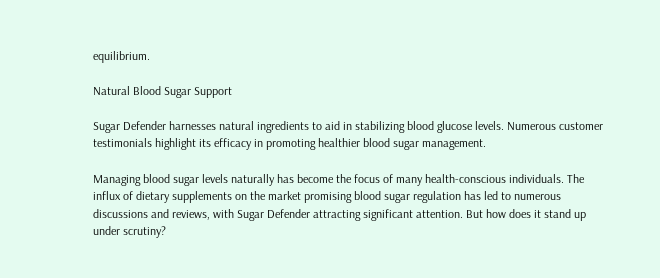equilibrium.

Natural Blood Sugar Support

Sugar Defender harnesses natural ingredients to aid in stabilizing blood glucose levels. Numerous customer testimonials highlight its efficacy in promoting healthier blood sugar management.

Managing blood sugar levels naturally has become the focus of many health-conscious individuals. The influx of dietary supplements on the market promising blood sugar regulation has led to numerous discussions and reviews, with Sugar Defender attracting significant attention. But how does it stand up under scrutiny?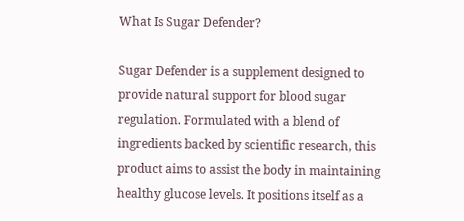What Is Sugar Defender?

Sugar Defender is a supplement designed to provide natural support for blood sugar regulation. Formulated with a blend of ingredients backed by scientific research, this product aims to assist the body in maintaining healthy glucose levels. It positions itself as a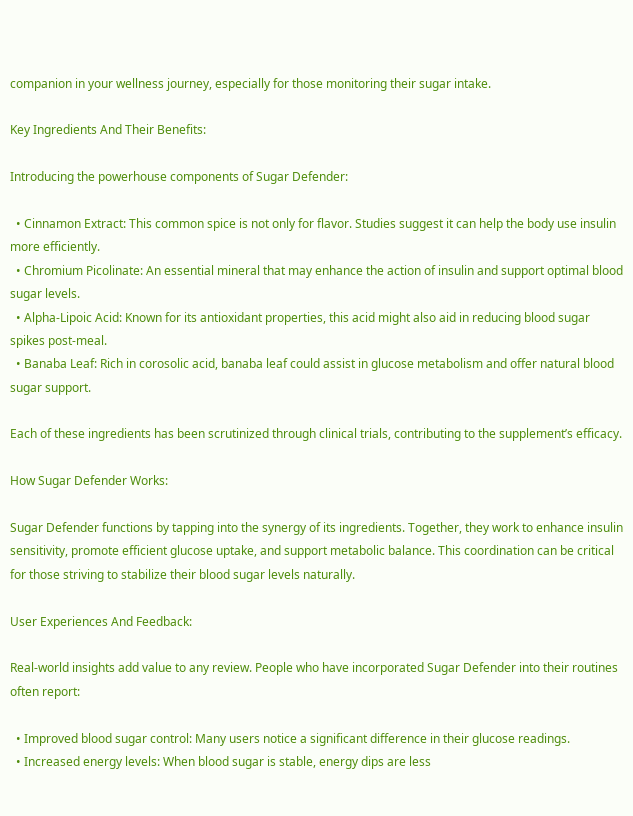companion in your wellness journey, especially for those monitoring their sugar intake.

Key Ingredients And Their Benefits:

Introducing the powerhouse components of Sugar Defender:

  • Cinnamon Extract: This common spice is not only for flavor. Studies suggest it can help the body use insulin more efficiently.
  • Chromium Picolinate: An essential mineral that may enhance the action of insulin and support optimal blood sugar levels.
  • Alpha-Lipoic Acid: Known for its antioxidant properties, this acid might also aid in reducing blood sugar spikes post-meal.
  • Banaba Leaf: Rich in corosolic acid, banaba leaf could assist in glucose metabolism and offer natural blood sugar support.

Each of these ingredients has been scrutinized through clinical trials, contributing to the supplement’s efficacy.

How Sugar Defender Works:

Sugar Defender functions by tapping into the synergy of its ingredients. Together, they work to enhance insulin sensitivity, promote efficient glucose uptake, and support metabolic balance. This coordination can be critical for those striving to stabilize their blood sugar levels naturally.

User Experiences And Feedback:

Real-world insights add value to any review. People who have incorporated Sugar Defender into their routines often report:

  • Improved blood sugar control: Many users notice a significant difference in their glucose readings.
  • Increased energy levels: When blood sugar is stable, energy dips are less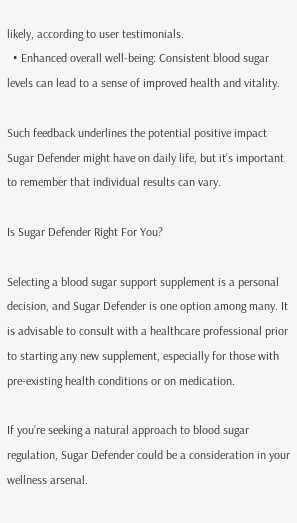likely, according to user testimonials.
  • Enhanced overall well-being: Consistent blood sugar levels can lead to a sense of improved health and vitality.

Such feedback underlines the potential positive impact Sugar Defender might have on daily life, but it’s important to remember that individual results can vary.

Is Sugar Defender Right For You?

Selecting a blood sugar support supplement is a personal decision, and Sugar Defender is one option among many. It is advisable to consult with a healthcare professional prior to starting any new supplement, especially for those with pre-existing health conditions or on medication.

If you’re seeking a natural approach to blood sugar regulation, Sugar Defender could be a consideration in your wellness arsenal.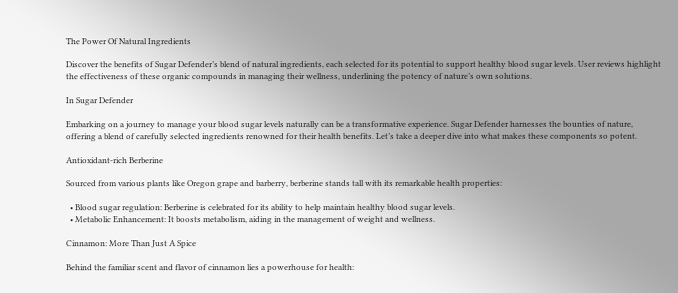The Power Of Natural Ingredients

Discover the benefits of Sugar Defender’s blend of natural ingredients, each selected for its potential to support healthy blood sugar levels. User reviews highlight the effectiveness of these organic compounds in managing their wellness, underlining the potency of nature’s own solutions.

In Sugar Defender

Embarking on a journey to manage your blood sugar levels naturally can be a transformative experience. Sugar Defender harnesses the bounties of nature, offering a blend of carefully selected ingredients renowned for their health benefits. Let’s take a deeper dive into what makes these components so potent.

Antioxidant-rich Berberine

Sourced from various plants like Oregon grape and barberry, berberine stands tall with its remarkable health properties:

  • Blood sugar regulation: Berberine is celebrated for its ability to help maintain healthy blood sugar levels.
  • Metabolic Enhancement: It boosts metabolism, aiding in the management of weight and wellness.

Cinnamon: More Than Just A Spice

Behind the familiar scent and flavor of cinnamon lies a powerhouse for health: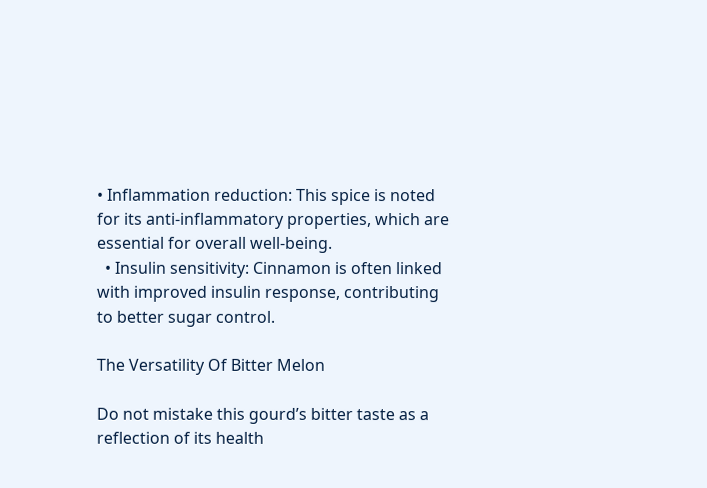• Inflammation reduction: This spice is noted for its anti-inflammatory properties, which are essential for overall well-being.
  • Insulin sensitivity: Cinnamon is often linked with improved insulin response, contributing to better sugar control.

The Versatility Of Bitter Melon

Do not mistake this gourd’s bitter taste as a reflection of its health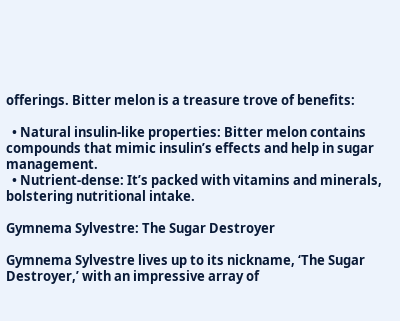offerings. Bitter melon is a treasure trove of benefits:

  • Natural insulin-like properties: Bitter melon contains compounds that mimic insulin’s effects and help in sugar management.
  • Nutrient-dense: It’s packed with vitamins and minerals, bolstering nutritional intake.

Gymnema Sylvestre: The Sugar Destroyer

Gymnema Sylvestre lives up to its nickname, ‘The Sugar Destroyer,’ with an impressive array of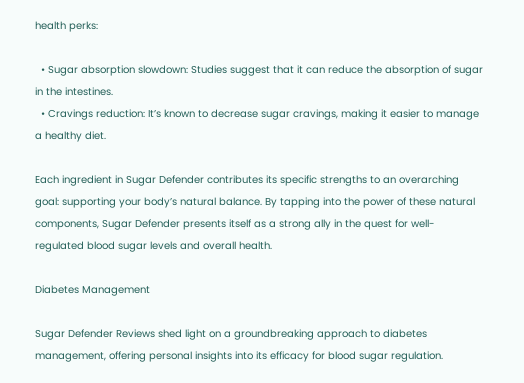health perks:

  • Sugar absorption slowdown: Studies suggest that it can reduce the absorption of sugar in the intestines.
  • Cravings reduction: It’s known to decrease sugar cravings, making it easier to manage a healthy diet.

Each ingredient in Sugar Defender contributes its specific strengths to an overarching goal: supporting your body’s natural balance. By tapping into the power of these natural components, Sugar Defender presents itself as a strong ally in the quest for well-regulated blood sugar levels and overall health.

Diabetes Management

Sugar Defender Reviews shed light on a groundbreaking approach to diabetes management, offering personal insights into its efficacy for blood sugar regulation.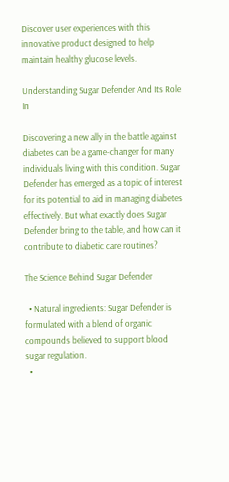Discover user experiences with this innovative product designed to help maintain healthy glucose levels.

Understanding Sugar Defender And Its Role In

Discovering a new ally in the battle against diabetes can be a game-changer for many individuals living with this condition. Sugar Defender has emerged as a topic of interest for its potential to aid in managing diabetes effectively. But what exactly does Sugar Defender bring to the table, and how can it contribute to diabetic care routines?

The Science Behind Sugar Defender

  • Natural ingredients: Sugar Defender is formulated with a blend of organic compounds believed to support blood sugar regulation.
  •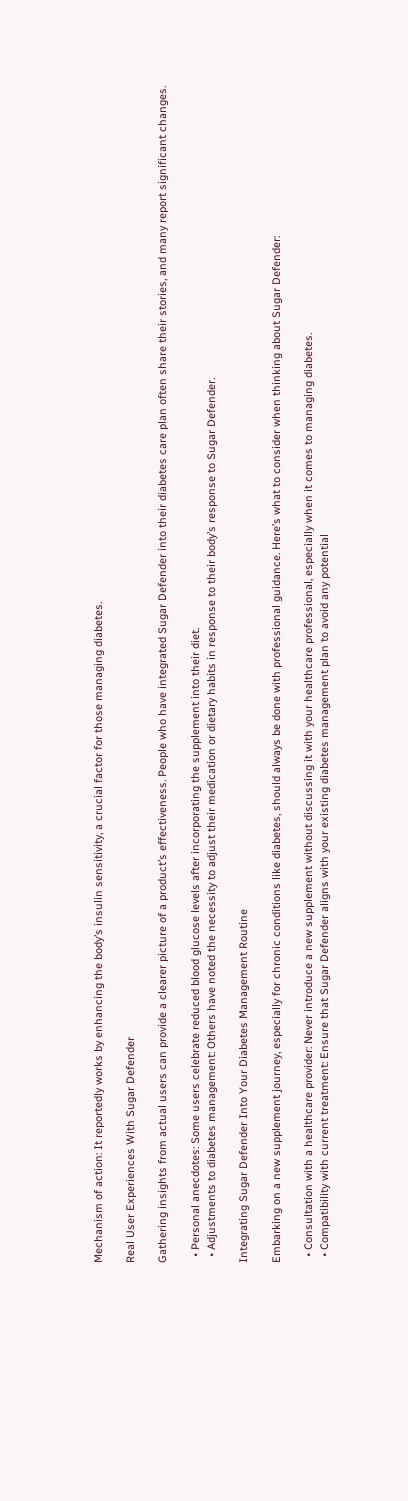Mechanism of action: It reportedly works by enhancing the body’s insulin sensitivity, a crucial factor for those managing diabetes.

Real User Experiences With Sugar Defender

Gathering insights from actual users can provide a clearer picture of a product’s effectiveness. People who have integrated Sugar Defender into their diabetes care plan often share their stories, and many report significant changes.

  • Personal anecdotes: Some users celebrate reduced blood glucose levels after incorporating the supplement into their diet.
  • Adjustments to diabetes management: Others have noted the necessity to adjust their medication or dietary habits in response to their body’s response to Sugar Defender.

Integrating Sugar Defender Into Your Diabetes Management Routine

Embarking on a new supplement journey, especially for chronic conditions like diabetes, should always be done with professional guidance. Here’s what to consider when thinking about Sugar Defender:

  • Consultation with a healthcare provider: Never introduce a new supplement without discussing it with your healthcare professional, especially when it comes to managing diabetes.
  • Compatibility with current treatment: Ensure that Sugar Defender aligns with your existing diabetes management plan to avoid any potential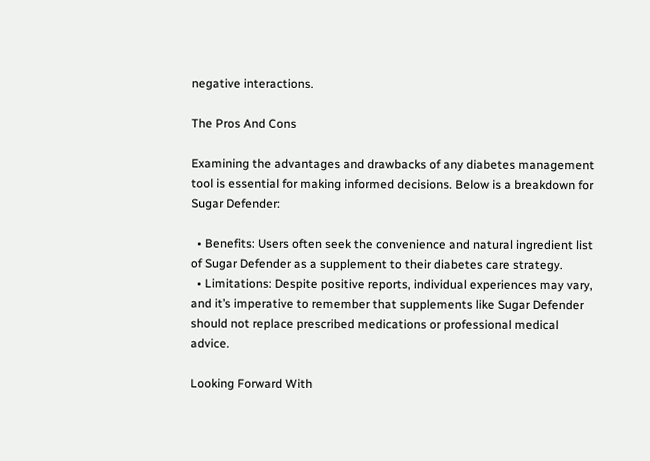negative interactions.

The Pros And Cons

Examining the advantages and drawbacks of any diabetes management tool is essential for making informed decisions. Below is a breakdown for Sugar Defender:

  • Benefits: Users often seek the convenience and natural ingredient list of Sugar Defender as a supplement to their diabetes care strategy.
  • Limitations: Despite positive reports, individual experiences may vary, and it’s imperative to remember that supplements like Sugar Defender should not replace prescribed medications or professional medical advice.

Looking Forward With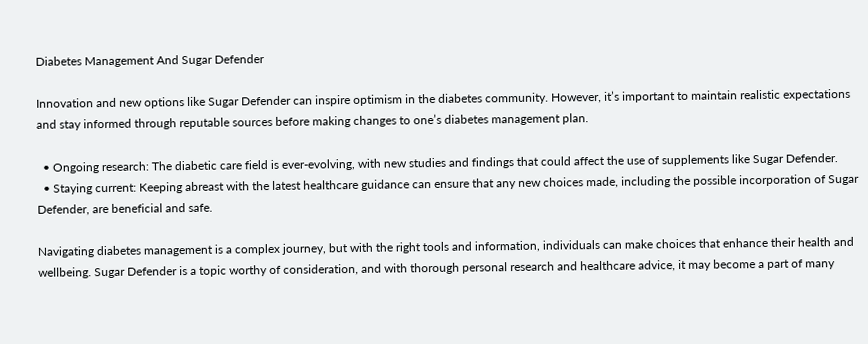Diabetes Management And Sugar Defender

Innovation and new options like Sugar Defender can inspire optimism in the diabetes community. However, it’s important to maintain realistic expectations and stay informed through reputable sources before making changes to one’s diabetes management plan.

  • Ongoing research: The diabetic care field is ever-evolving, with new studies and findings that could affect the use of supplements like Sugar Defender.
  • Staying current: Keeping abreast with the latest healthcare guidance can ensure that any new choices made, including the possible incorporation of Sugar Defender, are beneficial and safe.

Navigating diabetes management is a complex journey, but with the right tools and information, individuals can make choices that enhance their health and wellbeing. Sugar Defender is a topic worthy of consideration, and with thorough personal research and healthcare advice, it may become a part of many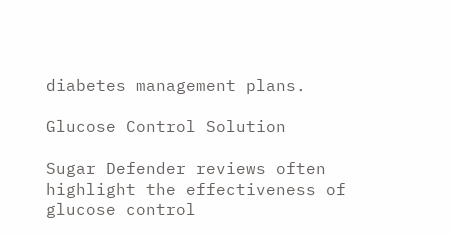diabetes management plans.

Glucose Control Solution

Sugar Defender reviews often highlight the effectiveness of glucose control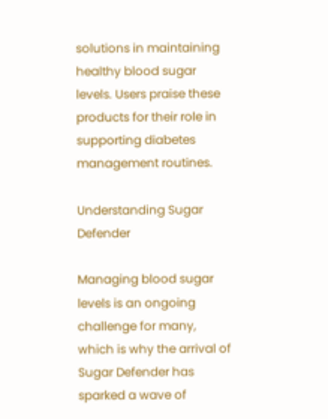solutions in maintaining healthy blood sugar levels. Users praise these products for their role in supporting diabetes management routines.

Understanding Sugar Defender

Managing blood sugar levels is an ongoing challenge for many, which is why the arrival of Sugar Defender has sparked a wave of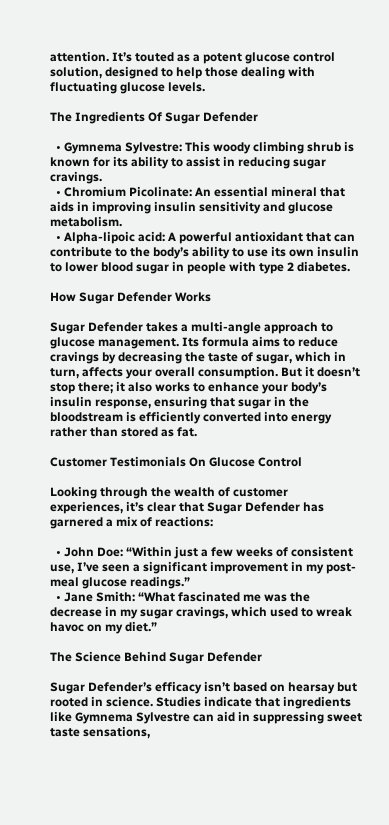attention. It’s touted as a potent glucose control solution, designed to help those dealing with fluctuating glucose levels.

The Ingredients Of Sugar Defender

  • Gymnema Sylvestre: This woody climbing shrub is known for its ability to assist in reducing sugar cravings.
  • Chromium Picolinate: An essential mineral that aids in improving insulin sensitivity and glucose metabolism.
  • Alpha-lipoic acid: A powerful antioxidant that can contribute to the body’s ability to use its own insulin to lower blood sugar in people with type 2 diabetes.

How Sugar Defender Works

Sugar Defender takes a multi-angle approach to glucose management. Its formula aims to reduce cravings by decreasing the taste of sugar, which in turn, affects your overall consumption. But it doesn’t stop there; it also works to enhance your body’s insulin response, ensuring that sugar in the bloodstream is efficiently converted into energy rather than stored as fat.

Customer Testimonials On Glucose Control

Looking through the wealth of customer experiences, it’s clear that Sugar Defender has garnered a mix of reactions:

  • John Doe: “Within just a few weeks of consistent use, I’ve seen a significant improvement in my post-meal glucose readings.”
  • Jane Smith: “What fascinated me was the decrease in my sugar cravings, which used to wreak havoc on my diet.”

The Science Behind Sugar Defender

Sugar Defender’s efficacy isn’t based on hearsay but rooted in science. Studies indicate that ingredients like Gymnema Sylvestre can aid in suppressing sweet taste sensations,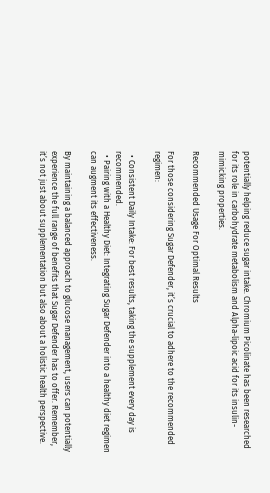potentially helping reduce sugar intake. Chromium Picolinate has been researched for its role in carbohydrate metabolism and Alpha-lipoic acid for its insulin-mimicking properties.

Recommended Usage For Optimal Results

For those considering Sugar Defender, it’s crucial to adhere to the recommended regimen:

  • Consistent Daily Intake: For best results, taking the supplement every day is recommended.
  • Pairing with a Healthy Diet: Integrating Sugar Defender into a healthy diet regimen can augment its effectiveness.

By maintaining a balanced approach to glucose management, users can potentially experience the full range of benefits that Sugar Defender has to offer. Remember, it’s not just about supplementation but also about a holistic health perspective.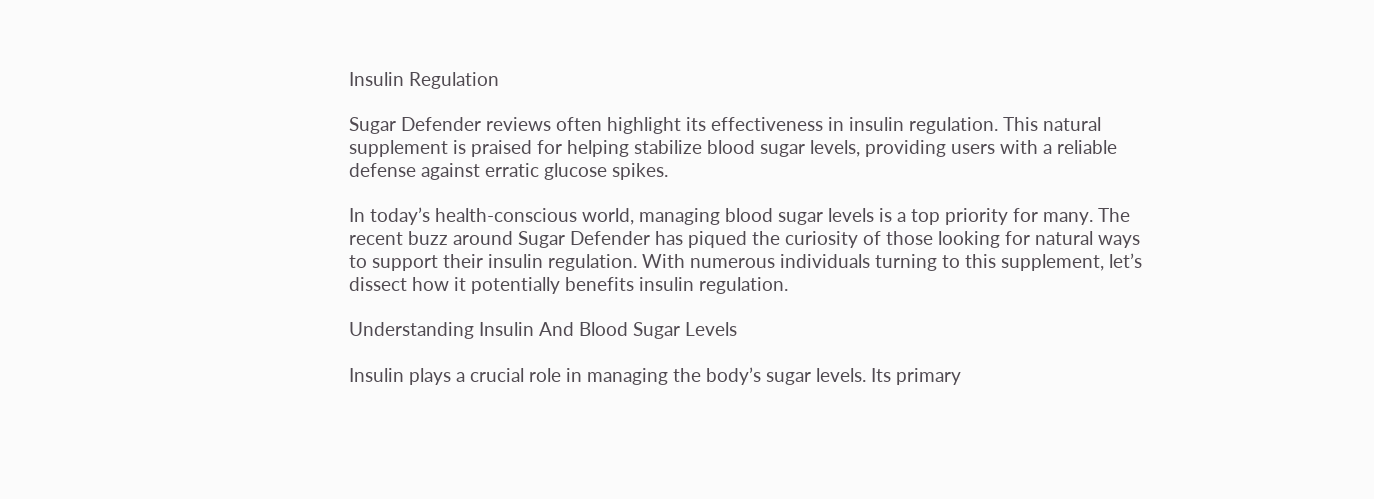Insulin Regulation

Sugar Defender reviews often highlight its effectiveness in insulin regulation. This natural supplement is praised for helping stabilize blood sugar levels, providing users with a reliable defense against erratic glucose spikes.

In today’s health-conscious world, managing blood sugar levels is a top priority for many. The recent buzz around Sugar Defender has piqued the curiosity of those looking for natural ways to support their insulin regulation. With numerous individuals turning to this supplement, let’s dissect how it potentially benefits insulin regulation.

Understanding Insulin And Blood Sugar Levels

Insulin plays a crucial role in managing the body’s sugar levels. Its primary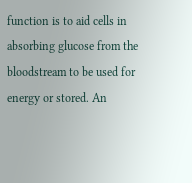function is to aid cells in absorbing glucose from the bloodstream to be used for energy or stored. An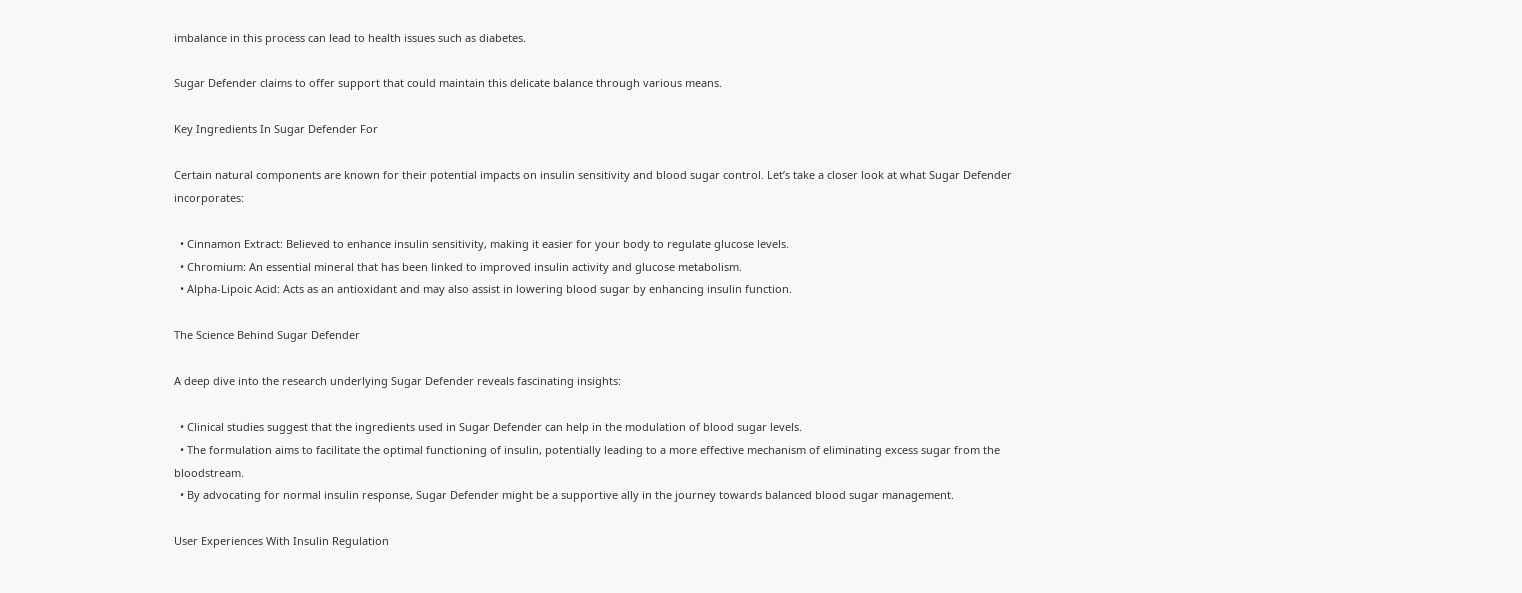imbalance in this process can lead to health issues such as diabetes.

Sugar Defender claims to offer support that could maintain this delicate balance through various means.

Key Ingredients In Sugar Defender For

Certain natural components are known for their potential impacts on insulin sensitivity and blood sugar control. Let’s take a closer look at what Sugar Defender incorporates:

  • Cinnamon Extract: Believed to enhance insulin sensitivity, making it easier for your body to regulate glucose levels.
  • Chromium: An essential mineral that has been linked to improved insulin activity and glucose metabolism.
  • Alpha-Lipoic Acid: Acts as an antioxidant and may also assist in lowering blood sugar by enhancing insulin function.

The Science Behind Sugar Defender

A deep dive into the research underlying Sugar Defender reveals fascinating insights:

  • Clinical studies suggest that the ingredients used in Sugar Defender can help in the modulation of blood sugar levels.
  • The formulation aims to facilitate the optimal functioning of insulin, potentially leading to a more effective mechanism of eliminating excess sugar from the bloodstream.
  • By advocating for normal insulin response, Sugar Defender might be a supportive ally in the journey towards balanced blood sugar management.

User Experiences With Insulin Regulation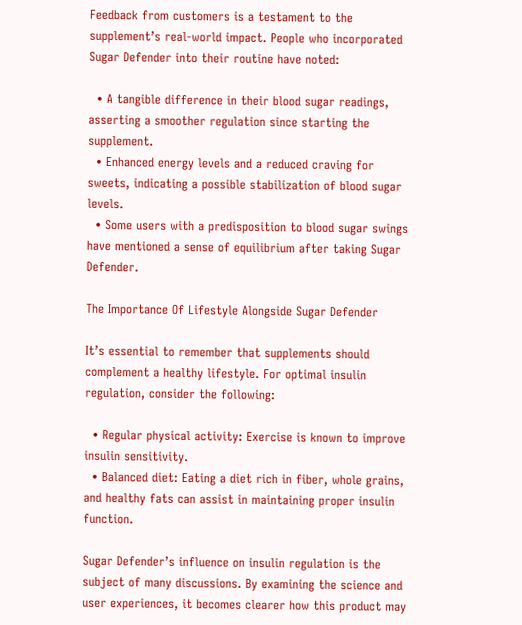Feedback from customers is a testament to the supplement’s real-world impact. People who incorporated Sugar Defender into their routine have noted:

  • A tangible difference in their blood sugar readings, asserting a smoother regulation since starting the supplement.
  • Enhanced energy levels and a reduced craving for sweets, indicating a possible stabilization of blood sugar levels.
  • Some users with a predisposition to blood sugar swings have mentioned a sense of equilibrium after taking Sugar Defender.

The Importance Of Lifestyle Alongside Sugar Defender

It’s essential to remember that supplements should complement a healthy lifestyle. For optimal insulin regulation, consider the following:

  • Regular physical activity: Exercise is known to improve insulin sensitivity.
  • Balanced diet: Eating a diet rich in fiber, whole grains, and healthy fats can assist in maintaining proper insulin function.

Sugar Defender’s influence on insulin regulation is the subject of many discussions. By examining the science and user experiences, it becomes clearer how this product may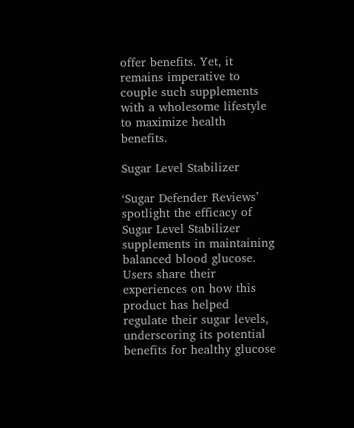offer benefits. Yet, it remains imperative to couple such supplements with a wholesome lifestyle to maximize health benefits.

Sugar Level Stabilizer

‘Sugar Defender Reviews’ spotlight the efficacy of Sugar Level Stabilizer supplements in maintaining balanced blood glucose. Users share their experiences on how this product has helped regulate their sugar levels, underscoring its potential benefits for healthy glucose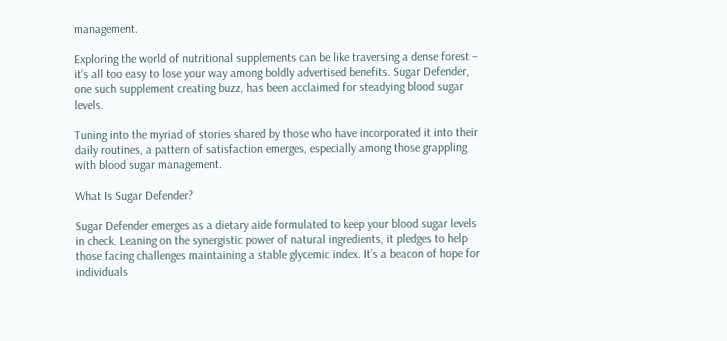management.

Exploring the world of nutritional supplements can be like traversing a dense forest – it’s all too easy to lose your way among boldly advertised benefits. Sugar Defender, one such supplement creating buzz, has been acclaimed for steadying blood sugar levels.

Tuning into the myriad of stories shared by those who have incorporated it into their daily routines, a pattern of satisfaction emerges, especially among those grappling with blood sugar management.

What Is Sugar Defender?

Sugar Defender emerges as a dietary aide formulated to keep your blood sugar levels in check. Leaning on the synergistic power of natural ingredients, it pledges to help those facing challenges maintaining a stable glycemic index. It’s a beacon of hope for individuals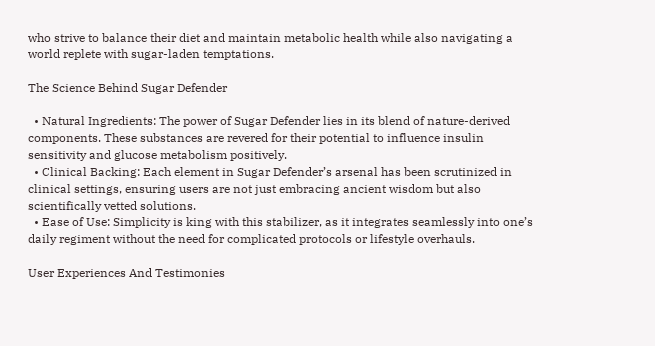who strive to balance their diet and maintain metabolic health while also navigating a world replete with sugar-laden temptations.

The Science Behind Sugar Defender

  • Natural Ingredients: The power of Sugar Defender lies in its blend of nature-derived components. These substances are revered for their potential to influence insulin sensitivity and glucose metabolism positively.
  • Clinical Backing: Each element in Sugar Defender’s arsenal has been scrutinized in clinical settings, ensuring users are not just embracing ancient wisdom but also scientifically vetted solutions.
  • Ease of Use: Simplicity is king with this stabilizer, as it integrates seamlessly into one’s daily regiment without the need for complicated protocols or lifestyle overhauls.

User Experiences And Testimonies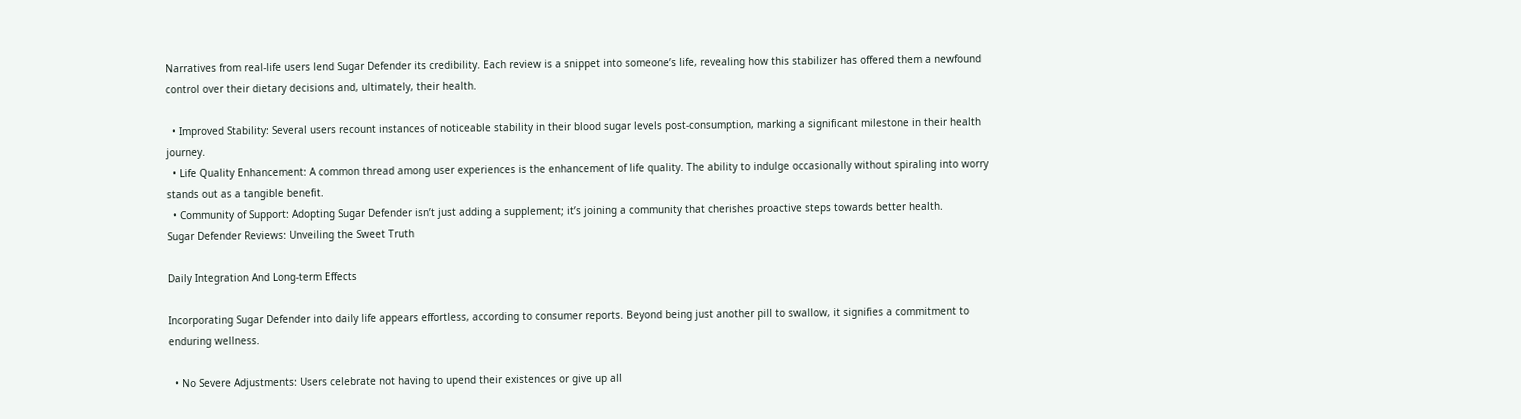Narratives from real-life users lend Sugar Defender its credibility. Each review is a snippet into someone’s life, revealing how this stabilizer has offered them a newfound control over their dietary decisions and, ultimately, their health.

  • Improved Stability: Several users recount instances of noticeable stability in their blood sugar levels post-consumption, marking a significant milestone in their health journey.
  • Life Quality Enhancement: A common thread among user experiences is the enhancement of life quality. The ability to indulge occasionally without spiraling into worry stands out as a tangible benefit.
  • Community of Support: Adopting Sugar Defender isn’t just adding a supplement; it’s joining a community that cherishes proactive steps towards better health.
Sugar Defender Reviews: Unveiling the Sweet Truth

Daily Integration And Long-term Effects

Incorporating Sugar Defender into daily life appears effortless, according to consumer reports. Beyond being just another pill to swallow, it signifies a commitment to enduring wellness.

  • No Severe Adjustments: Users celebrate not having to upend their existences or give up all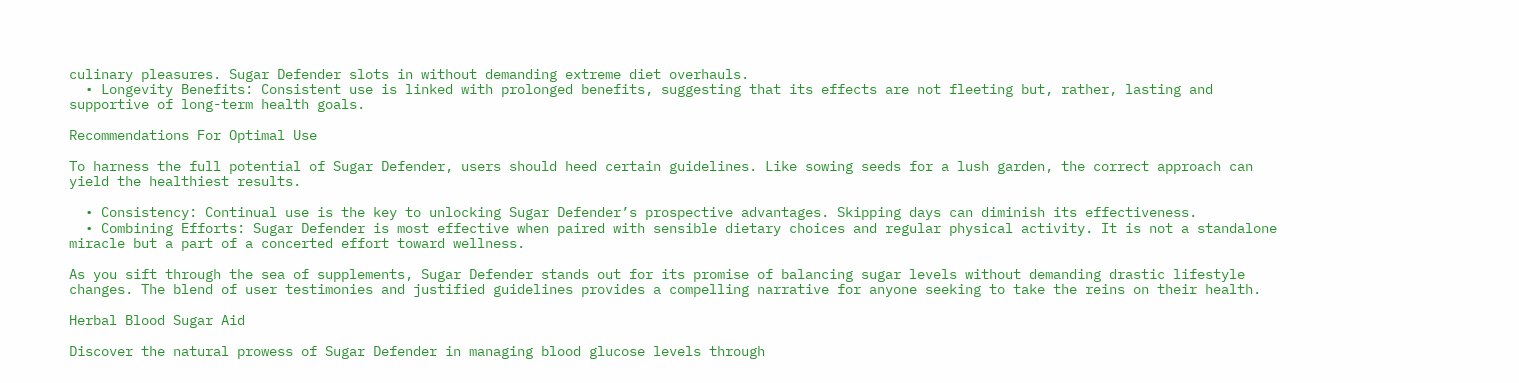culinary pleasures. Sugar Defender slots in without demanding extreme diet overhauls.
  • Longevity Benefits: Consistent use is linked with prolonged benefits, suggesting that its effects are not fleeting but, rather, lasting and supportive of long-term health goals.

Recommendations For Optimal Use

To harness the full potential of Sugar Defender, users should heed certain guidelines. Like sowing seeds for a lush garden, the correct approach can yield the healthiest results.

  • Consistency: Continual use is the key to unlocking Sugar Defender’s prospective advantages. Skipping days can diminish its effectiveness.
  • Combining Efforts: Sugar Defender is most effective when paired with sensible dietary choices and regular physical activity. It is not a standalone miracle but a part of a concerted effort toward wellness.

As you sift through the sea of supplements, Sugar Defender stands out for its promise of balancing sugar levels without demanding drastic lifestyle changes. The blend of user testimonies and justified guidelines provides a compelling narrative for anyone seeking to take the reins on their health.

Herbal Blood Sugar Aid

Discover the natural prowess of Sugar Defender in managing blood glucose levels through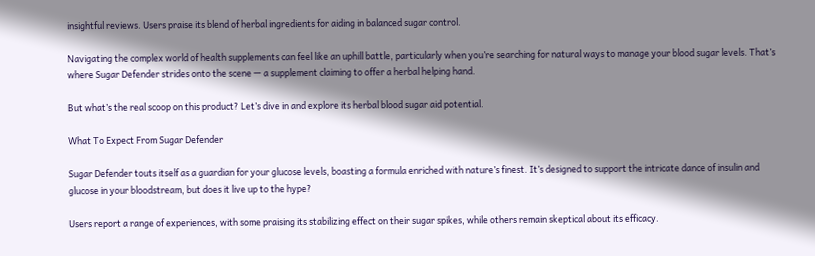insightful reviews. Users praise its blend of herbal ingredients for aiding in balanced sugar control.

Navigating the complex world of health supplements can feel like an uphill battle, particularly when you’re searching for natural ways to manage your blood sugar levels. That’s where Sugar Defender strides onto the scene — a supplement claiming to offer a herbal helping hand.

But what’s the real scoop on this product? Let’s dive in and explore its herbal blood sugar aid potential.

What To Expect From Sugar Defender

Sugar Defender touts itself as a guardian for your glucose levels, boasting a formula enriched with nature’s finest. It’s designed to support the intricate dance of insulin and glucose in your bloodstream, but does it live up to the hype?

Users report a range of experiences, with some praising its stabilizing effect on their sugar spikes, while others remain skeptical about its efficacy.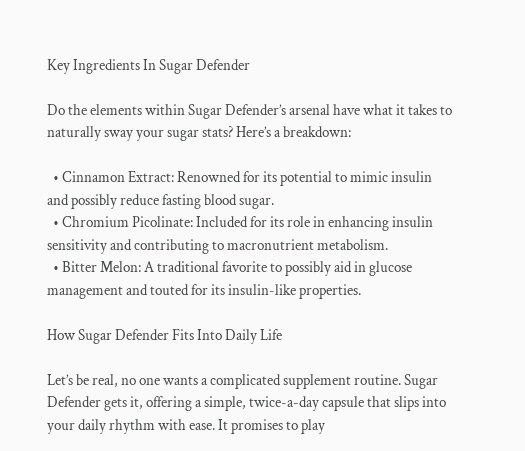Key Ingredients In Sugar Defender

Do the elements within Sugar Defender’s arsenal have what it takes to naturally sway your sugar stats? Here’s a breakdown:

  • Cinnamon Extract: Renowned for its potential to mimic insulin and possibly reduce fasting blood sugar.
  • Chromium Picolinate: Included for its role in enhancing insulin sensitivity and contributing to macronutrient metabolism.
  • Bitter Melon: A traditional favorite to possibly aid in glucose management and touted for its insulin-like properties.

How Sugar Defender Fits Into Daily Life

Let’s be real, no one wants a complicated supplement routine. Sugar Defender gets it, offering a simple, twice-a-day capsule that slips into your daily rhythm with ease. It promises to play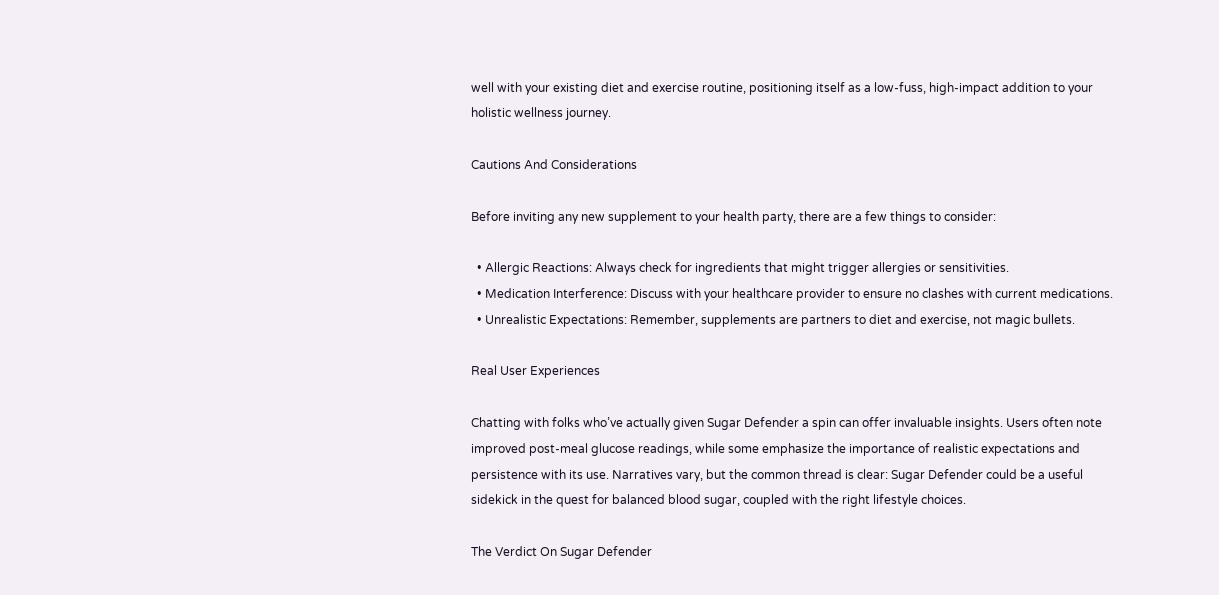well with your existing diet and exercise routine, positioning itself as a low-fuss, high-impact addition to your holistic wellness journey.

Cautions And Considerations

Before inviting any new supplement to your health party, there are a few things to consider:

  • Allergic Reactions: Always check for ingredients that might trigger allergies or sensitivities.
  • Medication Interference: Discuss with your healthcare provider to ensure no clashes with current medications.
  • Unrealistic Expectations: Remember, supplements are partners to diet and exercise, not magic bullets.

Real User Experiences

Chatting with folks who’ve actually given Sugar Defender a spin can offer invaluable insights. Users often note improved post-meal glucose readings, while some emphasize the importance of realistic expectations and persistence with its use. Narratives vary, but the common thread is clear: Sugar Defender could be a useful sidekick in the quest for balanced blood sugar, coupled with the right lifestyle choices.

The Verdict On Sugar Defender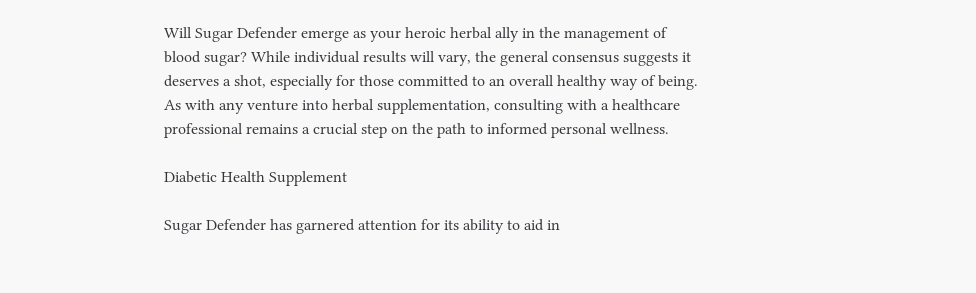Will Sugar Defender emerge as your heroic herbal ally in the management of blood sugar? While individual results will vary, the general consensus suggests it deserves a shot, especially for those committed to an overall healthy way of being. As with any venture into herbal supplementation, consulting with a healthcare professional remains a crucial step on the path to informed personal wellness.

Diabetic Health Supplement

Sugar Defender has garnered attention for its ability to aid in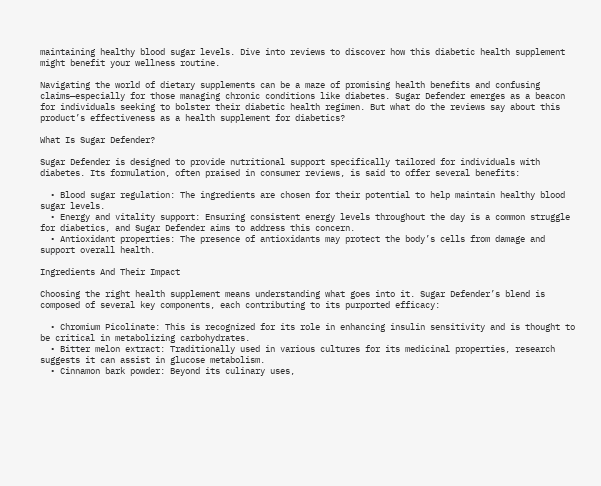maintaining healthy blood sugar levels. Dive into reviews to discover how this diabetic health supplement might benefit your wellness routine.

Navigating the world of dietary supplements can be a maze of promising health benefits and confusing claims—especially for those managing chronic conditions like diabetes. Sugar Defender emerges as a beacon for individuals seeking to bolster their diabetic health regimen. But what do the reviews say about this product’s effectiveness as a health supplement for diabetics?

What Is Sugar Defender?

Sugar Defender is designed to provide nutritional support specifically tailored for individuals with diabetes. Its formulation, often praised in consumer reviews, is said to offer several benefits:

  • Blood sugar regulation: The ingredients are chosen for their potential to help maintain healthy blood sugar levels.
  • Energy and vitality support: Ensuring consistent energy levels throughout the day is a common struggle for diabetics, and Sugar Defender aims to address this concern.
  • Antioxidant properties: The presence of antioxidants may protect the body’s cells from damage and support overall health.

Ingredients And Their Impact

Choosing the right health supplement means understanding what goes into it. Sugar Defender’s blend is composed of several key components, each contributing to its purported efficacy:

  • Chromium Picolinate: This is recognized for its role in enhancing insulin sensitivity and is thought to be critical in metabolizing carbohydrates.
  • Bitter melon extract: Traditionally used in various cultures for its medicinal properties, research suggests it can assist in glucose metabolism.
  • Cinnamon bark powder: Beyond its culinary uses,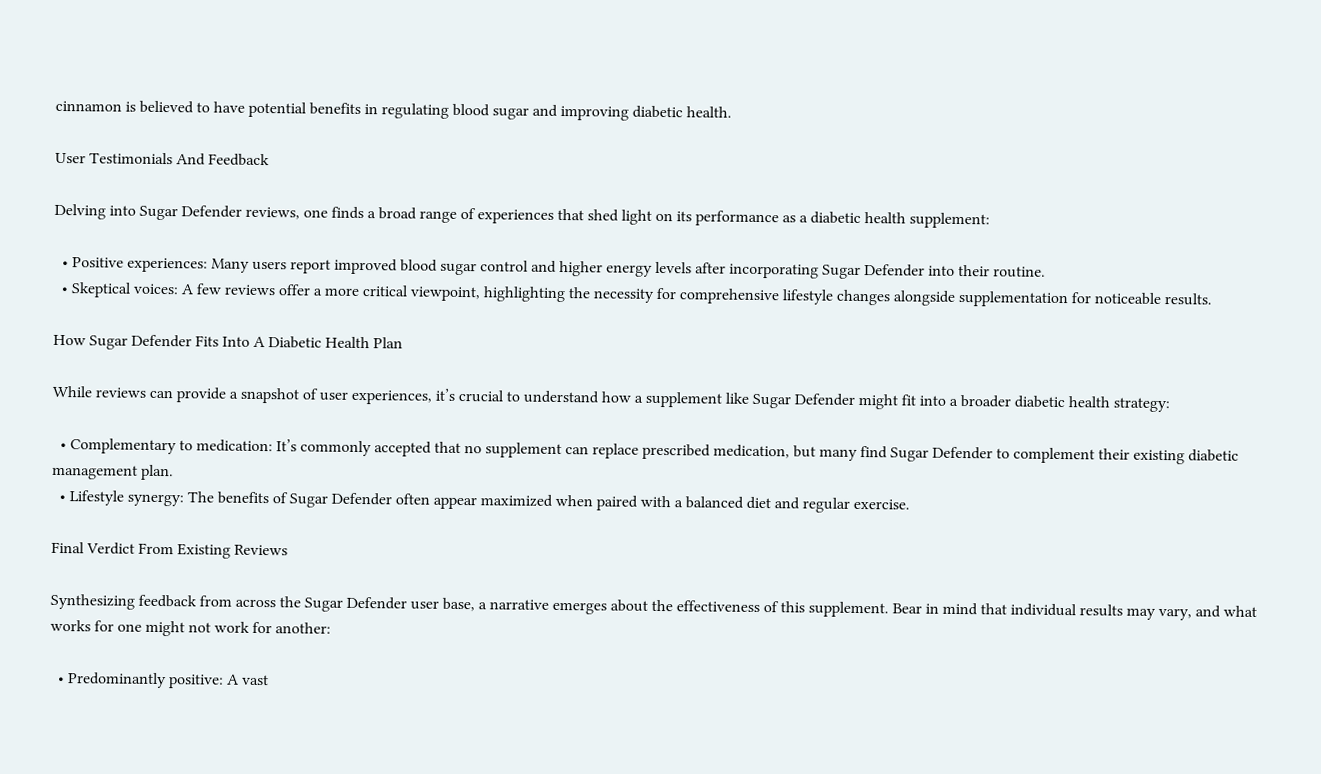cinnamon is believed to have potential benefits in regulating blood sugar and improving diabetic health.

User Testimonials And Feedback

Delving into Sugar Defender reviews, one finds a broad range of experiences that shed light on its performance as a diabetic health supplement:

  • Positive experiences: Many users report improved blood sugar control and higher energy levels after incorporating Sugar Defender into their routine.
  • Skeptical voices: A few reviews offer a more critical viewpoint, highlighting the necessity for comprehensive lifestyle changes alongside supplementation for noticeable results.

How Sugar Defender Fits Into A Diabetic Health Plan

While reviews can provide a snapshot of user experiences, it’s crucial to understand how a supplement like Sugar Defender might fit into a broader diabetic health strategy:

  • Complementary to medication: It’s commonly accepted that no supplement can replace prescribed medication, but many find Sugar Defender to complement their existing diabetic management plan.
  • Lifestyle synergy: The benefits of Sugar Defender often appear maximized when paired with a balanced diet and regular exercise.

Final Verdict From Existing Reviews

Synthesizing feedback from across the Sugar Defender user base, a narrative emerges about the effectiveness of this supplement. Bear in mind that individual results may vary, and what works for one might not work for another:

  • Predominantly positive: A vast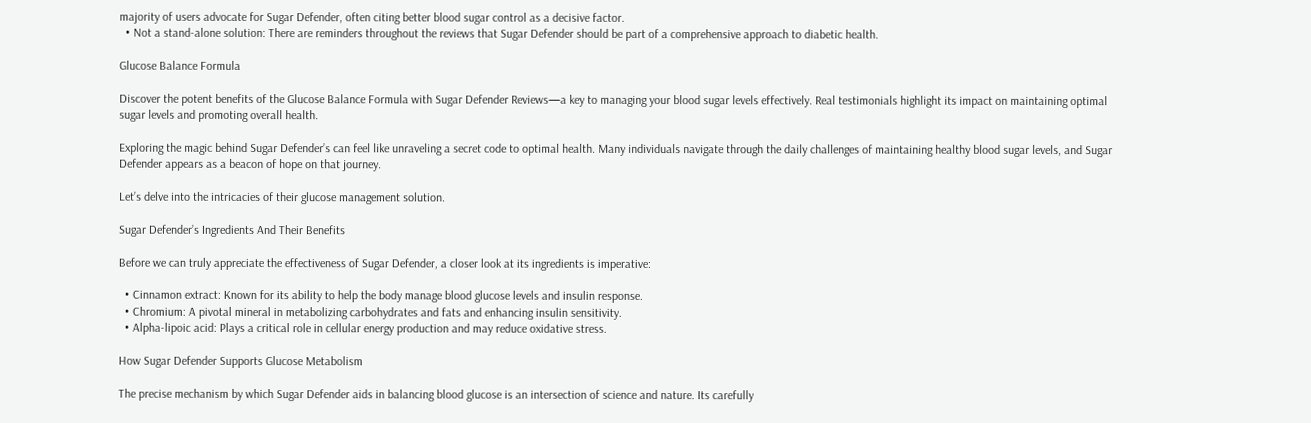majority of users advocate for Sugar Defender, often citing better blood sugar control as a decisive factor.
  • Not a stand-alone solution: There are reminders throughout the reviews that Sugar Defender should be part of a comprehensive approach to diabetic health.

Glucose Balance Formula

Discover the potent benefits of the Glucose Balance Formula with Sugar Defender Reviews—a key to managing your blood sugar levels effectively. Real testimonials highlight its impact on maintaining optimal sugar levels and promoting overall health.

Exploring the magic behind Sugar Defender’s can feel like unraveling a secret code to optimal health. Many individuals navigate through the daily challenges of maintaining healthy blood sugar levels, and Sugar Defender appears as a beacon of hope on that journey.

Let’s delve into the intricacies of their glucose management solution.

Sugar Defender’s Ingredients And Their Benefits

Before we can truly appreciate the effectiveness of Sugar Defender, a closer look at its ingredients is imperative:

  • Cinnamon extract: Known for its ability to help the body manage blood glucose levels and insulin response.
  • Chromium: A pivotal mineral in metabolizing carbohydrates and fats and enhancing insulin sensitivity.
  • Alpha-lipoic acid: Plays a critical role in cellular energy production and may reduce oxidative stress.

How Sugar Defender Supports Glucose Metabolism

The precise mechanism by which Sugar Defender aids in balancing blood glucose is an intersection of science and nature. Its carefully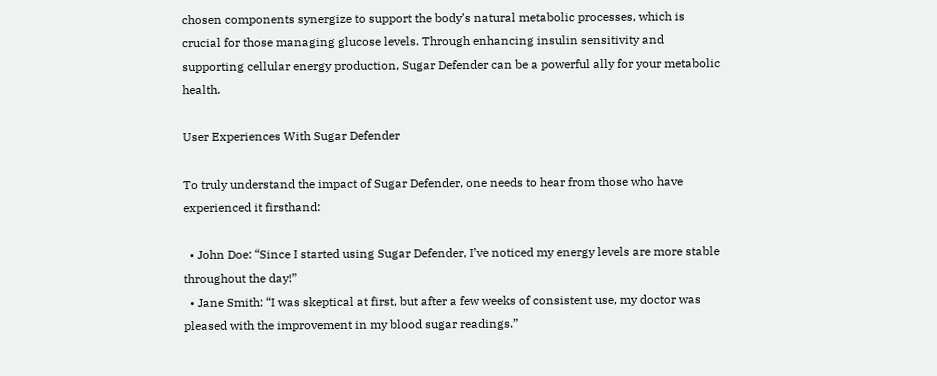chosen components synergize to support the body’s natural metabolic processes, which is crucial for those managing glucose levels. Through enhancing insulin sensitivity and supporting cellular energy production, Sugar Defender can be a powerful ally for your metabolic health.

User Experiences With Sugar Defender

To truly understand the impact of Sugar Defender, one needs to hear from those who have experienced it firsthand:

  • John Doe: “Since I started using Sugar Defender, I’ve noticed my energy levels are more stable throughout the day!”
  • Jane Smith: “I was skeptical at first, but after a few weeks of consistent use, my doctor was pleased with the improvement in my blood sugar readings.”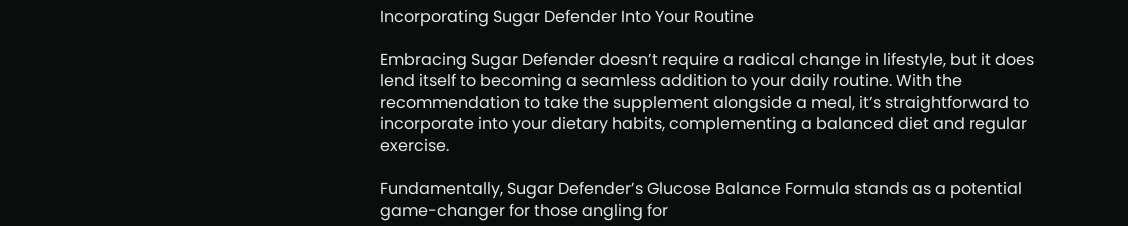Incorporating Sugar Defender Into Your Routine

Embracing Sugar Defender doesn’t require a radical change in lifestyle, but it does lend itself to becoming a seamless addition to your daily routine. With the recommendation to take the supplement alongside a meal, it’s straightforward to incorporate into your dietary habits, complementing a balanced diet and regular exercise.

Fundamentally, Sugar Defender’s Glucose Balance Formula stands as a potential game-changer for those angling for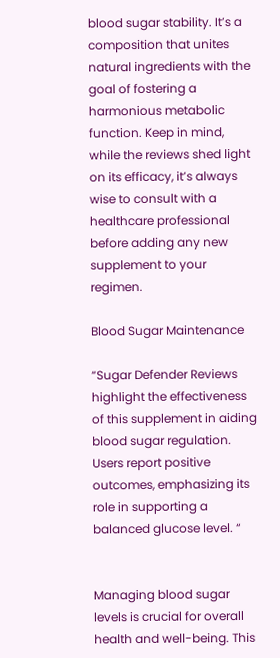blood sugar stability. It’s a composition that unites natural ingredients with the goal of fostering a harmonious metabolic function. Keep in mind, while the reviews shed light on its efficacy, it’s always wise to consult with a healthcare professional before adding any new supplement to your regimen.

Blood Sugar Maintenance

“Sugar Defender Reviews highlight the effectiveness of this supplement in aiding blood sugar regulation. Users report positive outcomes, emphasizing its role in supporting a balanced glucose level. “


Managing blood sugar levels is crucial for overall health and well-being. This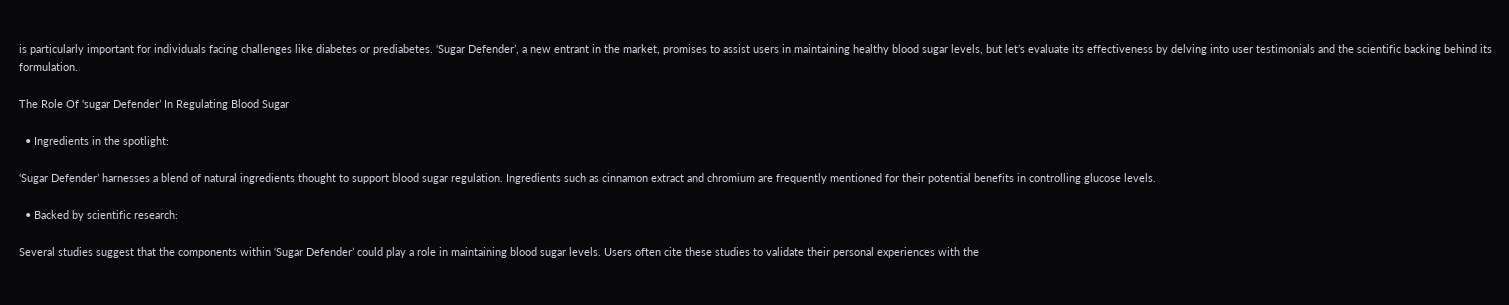is particularly important for individuals facing challenges like diabetes or prediabetes. ‘Sugar Defender’, a new entrant in the market, promises to assist users in maintaining healthy blood sugar levels, but let’s evaluate its effectiveness by delving into user testimonials and the scientific backing behind its formulation.

The Role Of ‘sugar Defender’ In Regulating Blood Sugar

  • Ingredients in the spotlight:

‘Sugar Defender’ harnesses a blend of natural ingredients thought to support blood sugar regulation. Ingredients such as cinnamon extract and chromium are frequently mentioned for their potential benefits in controlling glucose levels.

  • Backed by scientific research:

Several studies suggest that the components within ‘Sugar Defender’ could play a role in maintaining blood sugar levels. Users often cite these studies to validate their personal experiences with the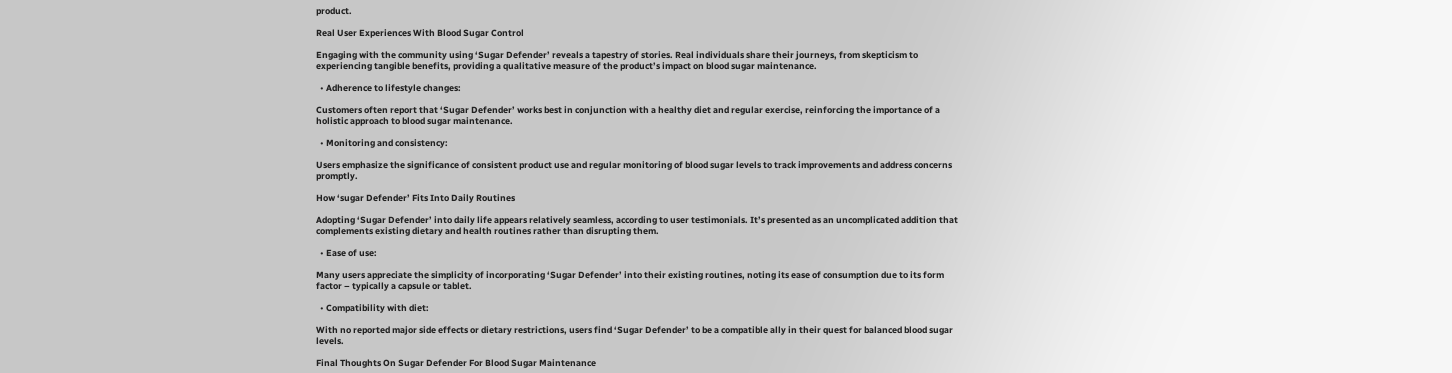product.

Real User Experiences With Blood Sugar Control

Engaging with the community using ‘Sugar Defender’ reveals a tapestry of stories. Real individuals share their journeys, from skepticism to experiencing tangible benefits, providing a qualitative measure of the product’s impact on blood sugar maintenance.

  • Adherence to lifestyle changes:

Customers often report that ‘Sugar Defender’ works best in conjunction with a healthy diet and regular exercise, reinforcing the importance of a holistic approach to blood sugar maintenance.

  • Monitoring and consistency:

Users emphasize the significance of consistent product use and regular monitoring of blood sugar levels to track improvements and address concerns promptly.

How ‘sugar Defender’ Fits Into Daily Routines

Adopting ‘Sugar Defender’ into daily life appears relatively seamless, according to user testimonials. It’s presented as an uncomplicated addition that complements existing dietary and health routines rather than disrupting them.

  • Ease of use:

Many users appreciate the simplicity of incorporating ‘Sugar Defender’ into their existing routines, noting its ease of consumption due to its form factor – typically a capsule or tablet.

  • Compatibility with diet:

With no reported major side effects or dietary restrictions, users find ‘Sugar Defender’ to be a compatible ally in their quest for balanced blood sugar levels.

Final Thoughts On Sugar Defender For Blood Sugar Maintenance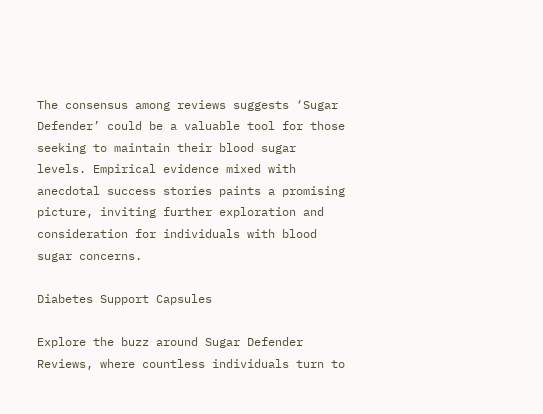The consensus among reviews suggests ‘Sugar Defender’ could be a valuable tool for those seeking to maintain their blood sugar levels. Empirical evidence mixed with anecdotal success stories paints a promising picture, inviting further exploration and consideration for individuals with blood sugar concerns.

Diabetes Support Capsules

Explore the buzz around Sugar Defender Reviews, where countless individuals turn to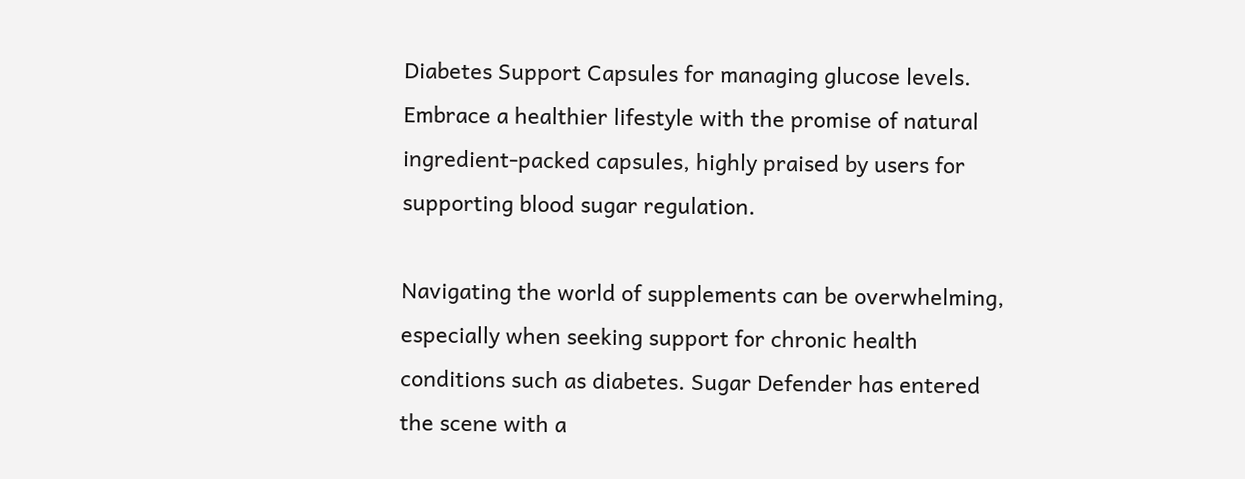Diabetes Support Capsules for managing glucose levels. Embrace a healthier lifestyle with the promise of natural ingredient-packed capsules, highly praised by users for supporting blood sugar regulation.

Navigating the world of supplements can be overwhelming, especially when seeking support for chronic health conditions such as diabetes. Sugar Defender has entered the scene with a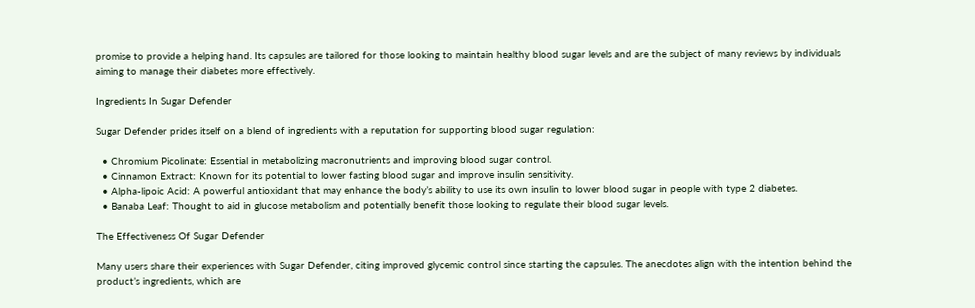promise to provide a helping hand. Its capsules are tailored for those looking to maintain healthy blood sugar levels and are the subject of many reviews by individuals aiming to manage their diabetes more effectively.

Ingredients In Sugar Defender

Sugar Defender prides itself on a blend of ingredients with a reputation for supporting blood sugar regulation:

  • Chromium Picolinate: Essential in metabolizing macronutrients and improving blood sugar control.
  • Cinnamon Extract: Known for its potential to lower fasting blood sugar and improve insulin sensitivity.
  • Alpha-lipoic Acid: A powerful antioxidant that may enhance the body’s ability to use its own insulin to lower blood sugar in people with type 2 diabetes.
  • Banaba Leaf: Thought to aid in glucose metabolism and potentially benefit those looking to regulate their blood sugar levels.

The Effectiveness Of Sugar Defender

Many users share their experiences with Sugar Defender, citing improved glycemic control since starting the capsules. The anecdotes align with the intention behind the product’s ingredients, which are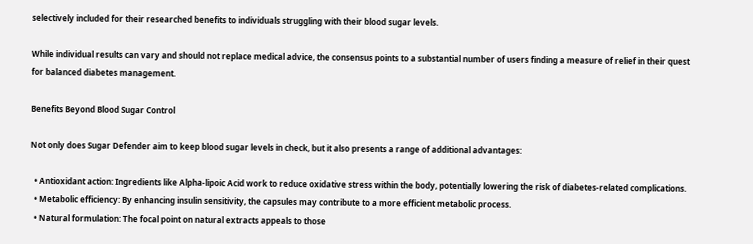selectively included for their researched benefits to individuals struggling with their blood sugar levels.

While individual results can vary and should not replace medical advice, the consensus points to a substantial number of users finding a measure of relief in their quest for balanced diabetes management.

Benefits Beyond Blood Sugar Control

Not only does Sugar Defender aim to keep blood sugar levels in check, but it also presents a range of additional advantages:

  • Antioxidant action: Ingredients like Alpha-lipoic Acid work to reduce oxidative stress within the body, potentially lowering the risk of diabetes-related complications.
  • Metabolic efficiency: By enhancing insulin sensitivity, the capsules may contribute to a more efficient metabolic process.
  • Natural formulation: The focal point on natural extracts appeals to those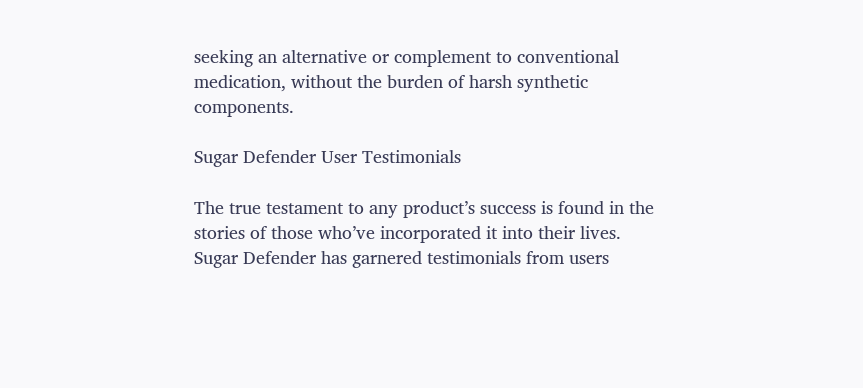seeking an alternative or complement to conventional medication, without the burden of harsh synthetic components.

Sugar Defender User Testimonials

The true testament to any product’s success is found in the stories of those who’ve incorporated it into their lives. Sugar Defender has garnered testimonials from users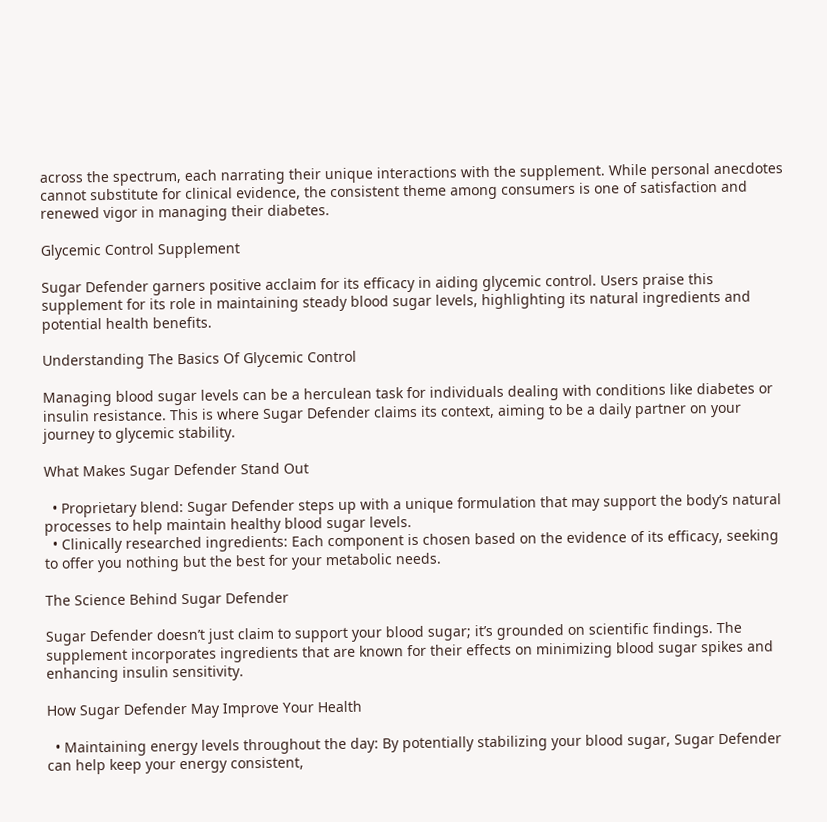across the spectrum, each narrating their unique interactions with the supplement. While personal anecdotes cannot substitute for clinical evidence, the consistent theme among consumers is one of satisfaction and renewed vigor in managing their diabetes.

Glycemic Control Supplement

Sugar Defender garners positive acclaim for its efficacy in aiding glycemic control. Users praise this supplement for its role in maintaining steady blood sugar levels, highlighting its natural ingredients and potential health benefits.

Understanding The Basics Of Glycemic Control

Managing blood sugar levels can be a herculean task for individuals dealing with conditions like diabetes or insulin resistance. This is where Sugar Defender claims its context, aiming to be a daily partner on your journey to glycemic stability.

What Makes Sugar Defender Stand Out

  • Proprietary blend: Sugar Defender steps up with a unique formulation that may support the body’s natural processes to help maintain healthy blood sugar levels.
  • Clinically researched ingredients: Each component is chosen based on the evidence of its efficacy, seeking to offer you nothing but the best for your metabolic needs.

The Science Behind Sugar Defender

Sugar Defender doesn’t just claim to support your blood sugar; it’s grounded on scientific findings. The supplement incorporates ingredients that are known for their effects on minimizing blood sugar spikes and enhancing insulin sensitivity.

How Sugar Defender May Improve Your Health

  • Maintaining energy levels throughout the day: By potentially stabilizing your blood sugar, Sugar Defender can help keep your energy consistent,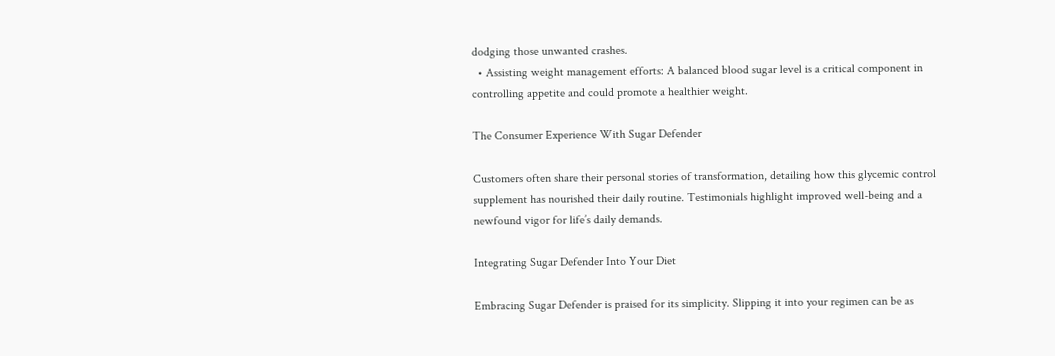dodging those unwanted crashes.
  • Assisting weight management efforts: A balanced blood sugar level is a critical component in controlling appetite and could promote a healthier weight.

The Consumer Experience With Sugar Defender

Customers often share their personal stories of transformation, detailing how this glycemic control supplement has nourished their daily routine. Testimonials highlight improved well-being and a newfound vigor for life’s daily demands.

Integrating Sugar Defender Into Your Diet

Embracing Sugar Defender is praised for its simplicity. Slipping it into your regimen can be as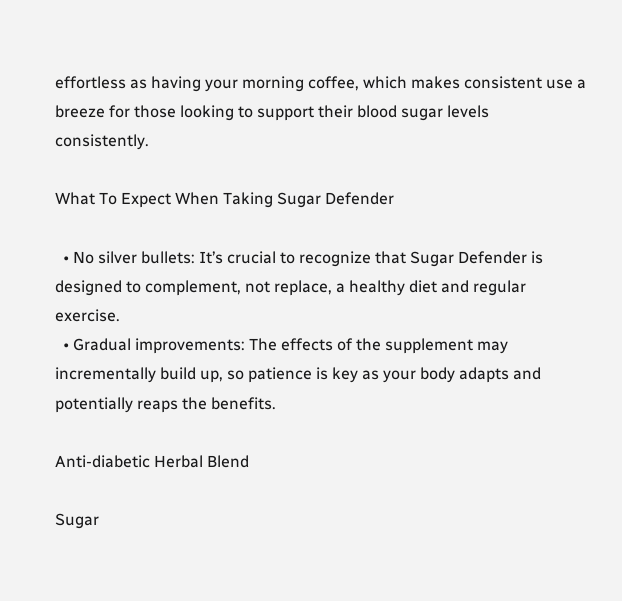effortless as having your morning coffee, which makes consistent use a breeze for those looking to support their blood sugar levels consistently.

What To Expect When Taking Sugar Defender

  • No silver bullets: It’s crucial to recognize that Sugar Defender is designed to complement, not replace, a healthy diet and regular exercise.
  • Gradual improvements: The effects of the supplement may incrementally build up, so patience is key as your body adapts and potentially reaps the benefits.

Anti-diabetic Herbal Blend

Sugar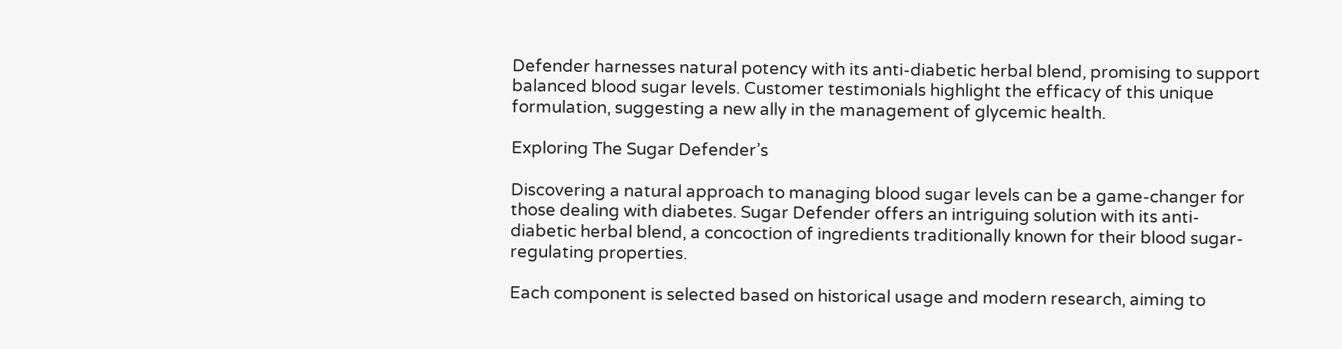Defender harnesses natural potency with its anti-diabetic herbal blend, promising to support balanced blood sugar levels. Customer testimonials highlight the efficacy of this unique formulation, suggesting a new ally in the management of glycemic health.

Exploring The Sugar Defender’s

Discovering a natural approach to managing blood sugar levels can be a game-changer for those dealing with diabetes. Sugar Defender offers an intriguing solution with its anti-diabetic herbal blend, a concoction of ingredients traditionally known for their blood sugar-regulating properties.

Each component is selected based on historical usage and modern research, aiming to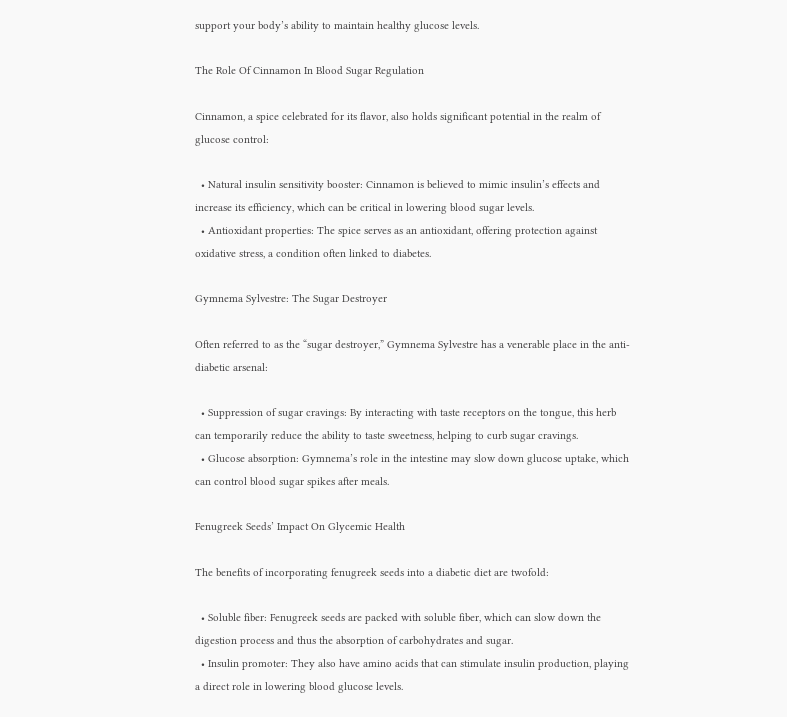support your body’s ability to maintain healthy glucose levels.

The Role Of Cinnamon In Blood Sugar Regulation

Cinnamon, a spice celebrated for its flavor, also holds significant potential in the realm of glucose control:

  • Natural insulin sensitivity booster: Cinnamon is believed to mimic insulin’s effects and increase its efficiency, which can be critical in lowering blood sugar levels.
  • Antioxidant properties: The spice serves as an antioxidant, offering protection against oxidative stress, a condition often linked to diabetes.

Gymnema Sylvestre: The Sugar Destroyer

Often referred to as the “sugar destroyer,” Gymnema Sylvestre has a venerable place in the anti-diabetic arsenal:

  • Suppression of sugar cravings: By interacting with taste receptors on the tongue, this herb can temporarily reduce the ability to taste sweetness, helping to curb sugar cravings.
  • Glucose absorption: Gymnema’s role in the intestine may slow down glucose uptake, which can control blood sugar spikes after meals.

Fenugreek Seeds’ Impact On Glycemic Health

The benefits of incorporating fenugreek seeds into a diabetic diet are twofold:

  • Soluble fiber: Fenugreek seeds are packed with soluble fiber, which can slow down the digestion process and thus the absorption of carbohydrates and sugar.
  • Insulin promoter: They also have amino acids that can stimulate insulin production, playing a direct role in lowering blood glucose levels.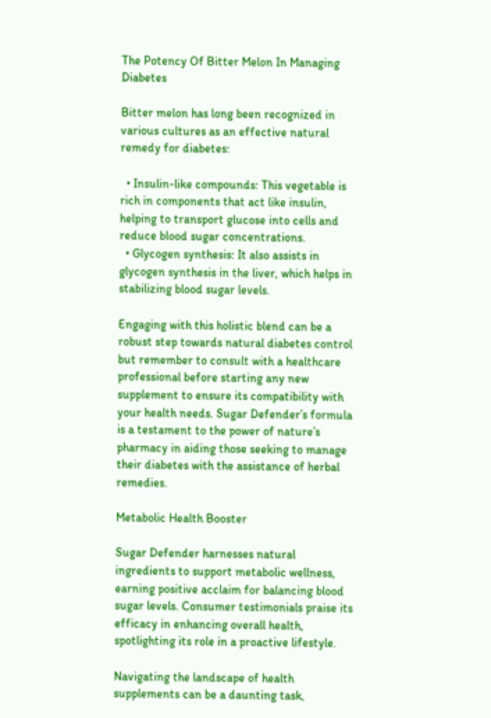The Potency Of Bitter Melon In Managing Diabetes

Bitter melon has long been recognized in various cultures as an effective natural remedy for diabetes:

  • Insulin-like compounds: This vegetable is rich in components that act like insulin, helping to transport glucose into cells and reduce blood sugar concentrations.
  • Glycogen synthesis: It also assists in glycogen synthesis in the liver, which helps in stabilizing blood sugar levels.

Engaging with this holistic blend can be a robust step towards natural diabetes control but remember to consult with a healthcare professional before starting any new supplement to ensure its compatibility with your health needs. Sugar Defender’s formula is a testament to the power of nature’s pharmacy in aiding those seeking to manage their diabetes with the assistance of herbal remedies.

Metabolic Health Booster

Sugar Defender harnesses natural ingredients to support metabolic wellness, earning positive acclaim for balancing blood sugar levels. Consumer testimonials praise its efficacy in enhancing overall health, spotlighting its role in a proactive lifestyle.

Navigating the landscape of health supplements can be a daunting task,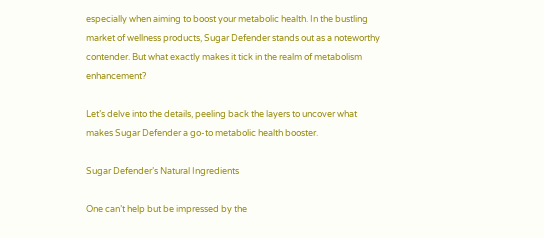especially when aiming to boost your metabolic health. In the bustling market of wellness products, Sugar Defender stands out as a noteworthy contender. But what exactly makes it tick in the realm of metabolism enhancement?

Let’s delve into the details, peeling back the layers to uncover what makes Sugar Defender a go-to metabolic health booster.

Sugar Defender’s Natural Ingredients

One can’t help but be impressed by the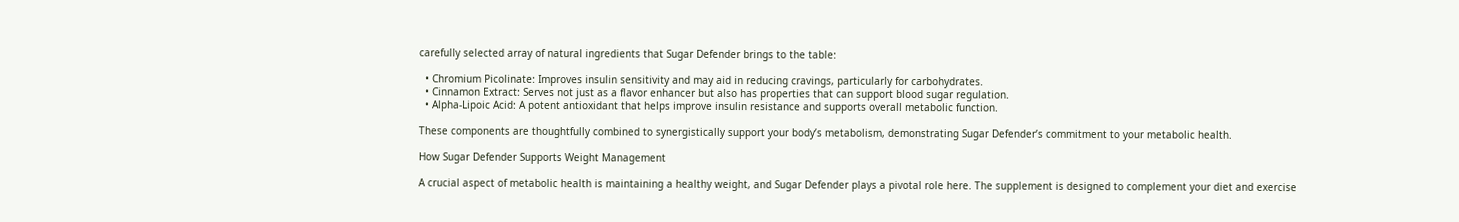carefully selected array of natural ingredients that Sugar Defender brings to the table:

  • Chromium Picolinate: Improves insulin sensitivity and may aid in reducing cravings, particularly for carbohydrates.
  • Cinnamon Extract: Serves not just as a flavor enhancer but also has properties that can support blood sugar regulation.
  • Alpha-Lipoic Acid: A potent antioxidant that helps improve insulin resistance and supports overall metabolic function.

These components are thoughtfully combined to synergistically support your body’s metabolism, demonstrating Sugar Defender’s commitment to your metabolic health.

How Sugar Defender Supports Weight Management

A crucial aspect of metabolic health is maintaining a healthy weight, and Sugar Defender plays a pivotal role here. The supplement is designed to complement your diet and exercise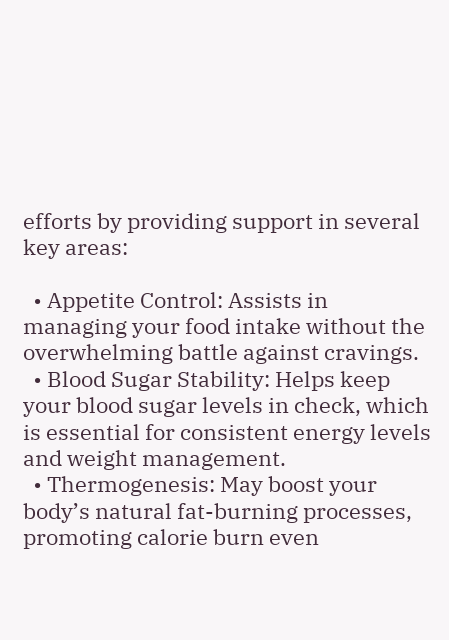efforts by providing support in several key areas:

  • Appetite Control: Assists in managing your food intake without the overwhelming battle against cravings.
  • Blood Sugar Stability: Helps keep your blood sugar levels in check, which is essential for consistent energy levels and weight management.
  • Thermogenesis: May boost your body’s natural fat-burning processes, promoting calorie burn even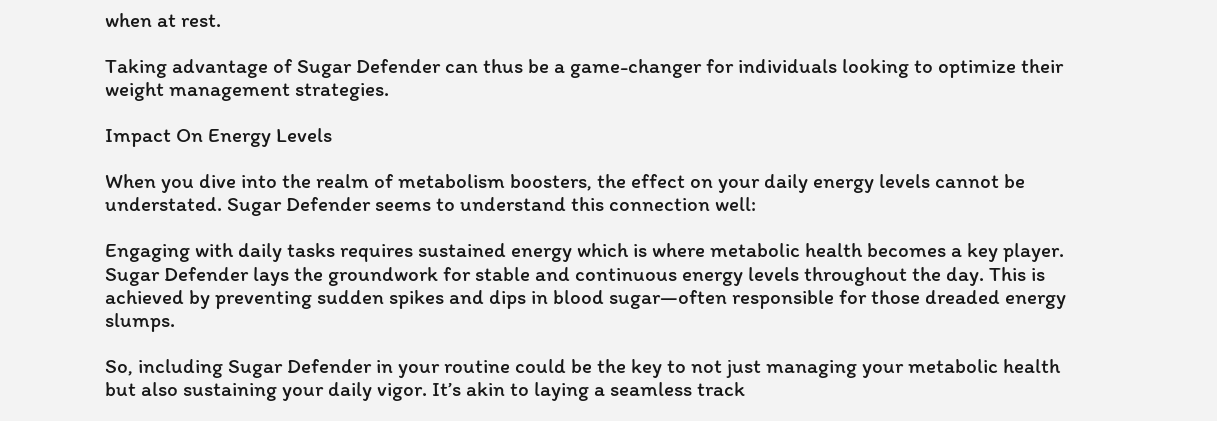when at rest.

Taking advantage of Sugar Defender can thus be a game-changer for individuals looking to optimize their weight management strategies.

Impact On Energy Levels

When you dive into the realm of metabolism boosters, the effect on your daily energy levels cannot be understated. Sugar Defender seems to understand this connection well:

Engaging with daily tasks requires sustained energy which is where metabolic health becomes a key player. Sugar Defender lays the groundwork for stable and continuous energy levels throughout the day. This is achieved by preventing sudden spikes and dips in blood sugar—often responsible for those dreaded energy slumps.

So, including Sugar Defender in your routine could be the key to not just managing your metabolic health but also sustaining your daily vigor. It’s akin to laying a seamless track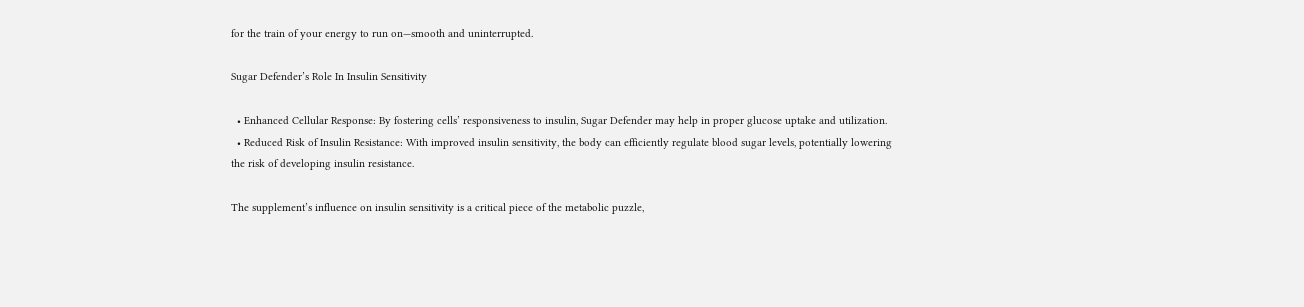for the train of your energy to run on—smooth and uninterrupted.

Sugar Defender’s Role In Insulin Sensitivity

  • Enhanced Cellular Response: By fostering cells’ responsiveness to insulin, Sugar Defender may help in proper glucose uptake and utilization.
  • Reduced Risk of Insulin Resistance: With improved insulin sensitivity, the body can efficiently regulate blood sugar levels, potentially lowering the risk of developing insulin resistance.

The supplement’s influence on insulin sensitivity is a critical piece of the metabolic puzzle,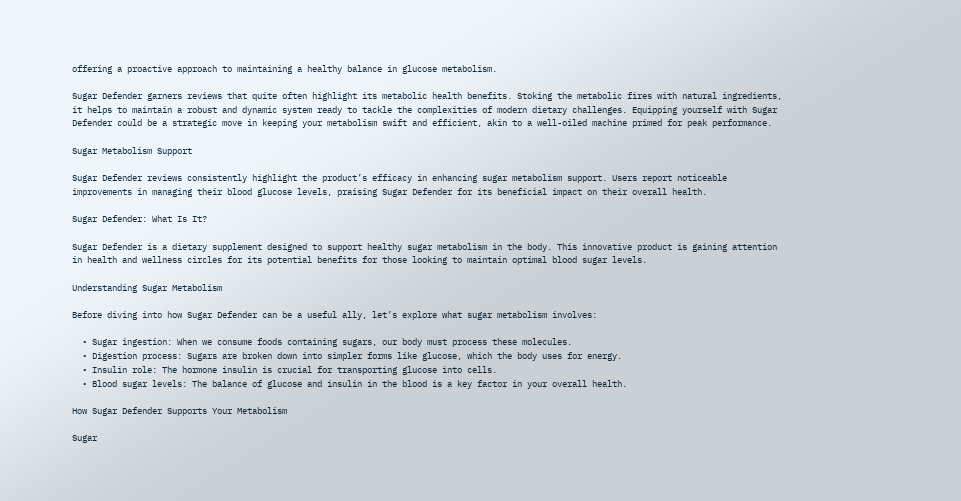offering a proactive approach to maintaining a healthy balance in glucose metabolism.

Sugar Defender garners reviews that quite often highlight its metabolic health benefits. Stoking the metabolic fires with natural ingredients, it helps to maintain a robust and dynamic system ready to tackle the complexities of modern dietary challenges. Equipping yourself with Sugar Defender could be a strategic move in keeping your metabolism swift and efficient, akin to a well-oiled machine primed for peak performance.

Sugar Metabolism Support

Sugar Defender reviews consistently highlight the product’s efficacy in enhancing sugar metabolism support. Users report noticeable improvements in managing their blood glucose levels, praising Sugar Defender for its beneficial impact on their overall health.

Sugar Defender: What Is It?

Sugar Defender is a dietary supplement designed to support healthy sugar metabolism in the body. This innovative product is gaining attention in health and wellness circles for its potential benefits for those looking to maintain optimal blood sugar levels.

Understanding Sugar Metabolism

Before diving into how Sugar Defender can be a useful ally, let’s explore what sugar metabolism involves:

  • Sugar ingestion: When we consume foods containing sugars, our body must process these molecules.
  • Digestion process: Sugars are broken down into simpler forms like glucose, which the body uses for energy.
  • Insulin role: The hormone insulin is crucial for transporting glucose into cells.
  • Blood sugar levels: The balance of glucose and insulin in the blood is a key factor in your overall health.

How Sugar Defender Supports Your Metabolism

Sugar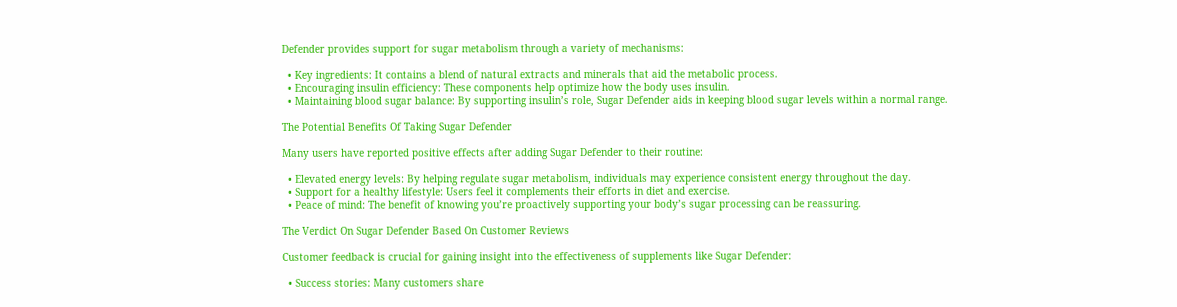Defender provides support for sugar metabolism through a variety of mechanisms:

  • Key ingredients: It contains a blend of natural extracts and minerals that aid the metabolic process.
  • Encouraging insulin efficiency: These components help optimize how the body uses insulin.
  • Maintaining blood sugar balance: By supporting insulin’s role, Sugar Defender aids in keeping blood sugar levels within a normal range.

The Potential Benefits Of Taking Sugar Defender

Many users have reported positive effects after adding Sugar Defender to their routine:

  • Elevated energy levels: By helping regulate sugar metabolism, individuals may experience consistent energy throughout the day.
  • Support for a healthy lifestyle: Users feel it complements their efforts in diet and exercise.
  • Peace of mind: The benefit of knowing you’re proactively supporting your body’s sugar processing can be reassuring.

The Verdict On Sugar Defender Based On Customer Reviews

Customer feedback is crucial for gaining insight into the effectiveness of supplements like Sugar Defender:

  • Success stories: Many customers share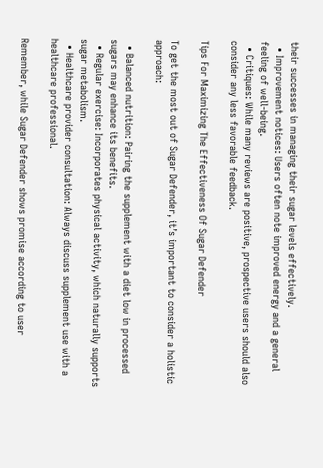their successes in managing their sugar levels effectively.
  • Improvement notices: Users often note improved energy and a general feeling of well-being.
  • Critiques: While many reviews are positive, prospective users should also consider any less favorable feedback.

Tips For Maximizing The Effectiveness Of Sugar Defender

To get the most out of Sugar Defender, it’s important to consider a holistic approach:

  • Balanced nutrition: Pairing the supplement with a diet low in processed sugars may enhance its benefits.
  • Regular exercise: Incorporates physical activity, which naturally supports sugar metabolism.
  • Healthcare provider consultation: Always discuss supplement use with a healthcare professional.

Remember, while Sugar Defender shows promise according to user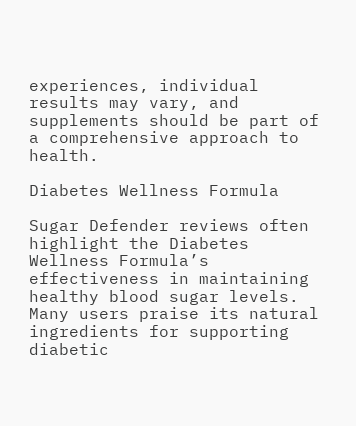experiences, individual results may vary, and supplements should be part of a comprehensive approach to health.

Diabetes Wellness Formula

Sugar Defender reviews often highlight the Diabetes Wellness Formula’s effectiveness in maintaining healthy blood sugar levels. Many users praise its natural ingredients for supporting diabetic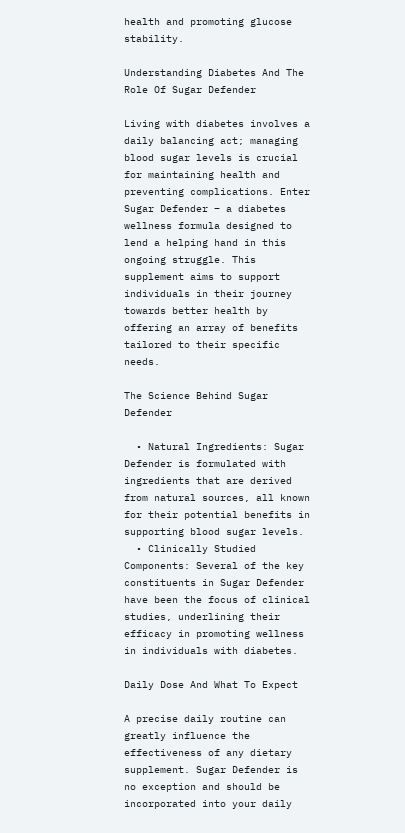health and promoting glucose stability.

Understanding Diabetes And The Role Of Sugar Defender

Living with diabetes involves a daily balancing act; managing blood sugar levels is crucial for maintaining health and preventing complications. Enter Sugar Defender – a diabetes wellness formula designed to lend a helping hand in this ongoing struggle. This supplement aims to support individuals in their journey towards better health by offering an array of benefits tailored to their specific needs.

The Science Behind Sugar Defender

  • Natural Ingredients: Sugar Defender is formulated with ingredients that are derived from natural sources, all known for their potential benefits in supporting blood sugar levels.
  • Clinically Studied Components: Several of the key constituents in Sugar Defender have been the focus of clinical studies, underlining their efficacy in promoting wellness in individuals with diabetes.

Daily Dose And What To Expect

A precise daily routine can greatly influence the effectiveness of any dietary supplement. Sugar Defender is no exception and should be incorporated into your daily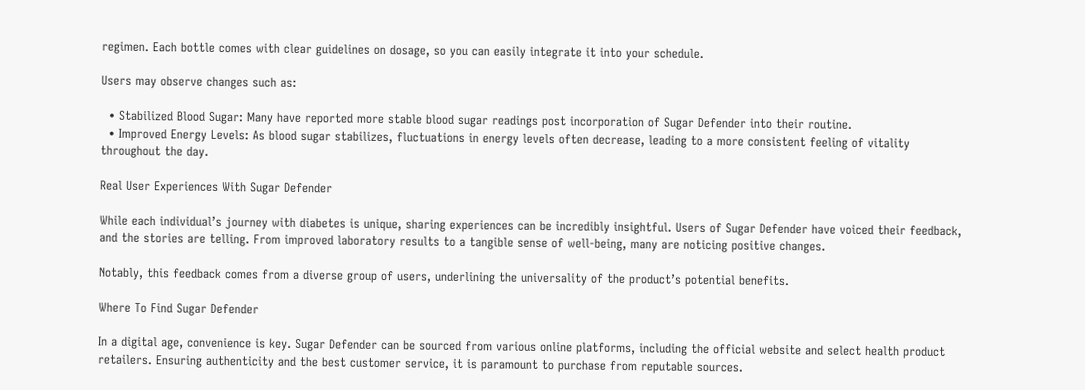regimen. Each bottle comes with clear guidelines on dosage, so you can easily integrate it into your schedule.

Users may observe changes such as:

  • Stabilized Blood Sugar: Many have reported more stable blood sugar readings post incorporation of Sugar Defender into their routine.
  • Improved Energy Levels: As blood sugar stabilizes, fluctuations in energy levels often decrease, leading to a more consistent feeling of vitality throughout the day.

Real User Experiences With Sugar Defender

While each individual’s journey with diabetes is unique, sharing experiences can be incredibly insightful. Users of Sugar Defender have voiced their feedback, and the stories are telling. From improved laboratory results to a tangible sense of well-being, many are noticing positive changes.

Notably, this feedback comes from a diverse group of users, underlining the universality of the product’s potential benefits.

Where To Find Sugar Defender

In a digital age, convenience is key. Sugar Defender can be sourced from various online platforms, including the official website and select health product retailers. Ensuring authenticity and the best customer service, it is paramount to purchase from reputable sources.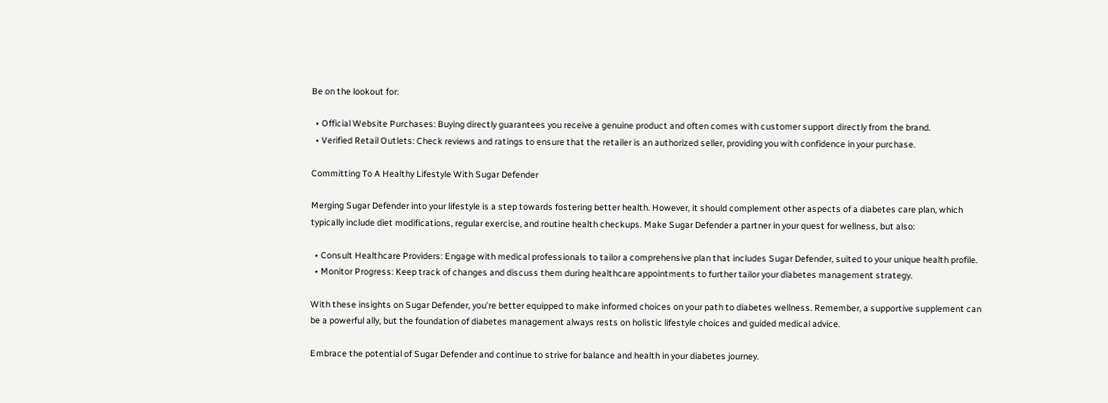Be on the lookout for:

  • Official Website Purchases: Buying directly guarantees you receive a genuine product and often comes with customer support directly from the brand.
  • Verified Retail Outlets: Check reviews and ratings to ensure that the retailer is an authorized seller, providing you with confidence in your purchase.

Committing To A Healthy Lifestyle With Sugar Defender

Merging Sugar Defender into your lifestyle is a step towards fostering better health. However, it should complement other aspects of a diabetes care plan, which typically include diet modifications, regular exercise, and routine health checkups. Make Sugar Defender a partner in your quest for wellness, but also:

  • Consult Healthcare Providers: Engage with medical professionals to tailor a comprehensive plan that includes Sugar Defender, suited to your unique health profile.
  • Monitor Progress: Keep track of changes and discuss them during healthcare appointments to further tailor your diabetes management strategy.

With these insights on Sugar Defender, you’re better equipped to make informed choices on your path to diabetes wellness. Remember, a supportive supplement can be a powerful ally, but the foundation of diabetes management always rests on holistic lifestyle choices and guided medical advice.

Embrace the potential of Sugar Defender and continue to strive for balance and health in your diabetes journey.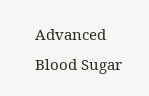Advanced Blood Sugar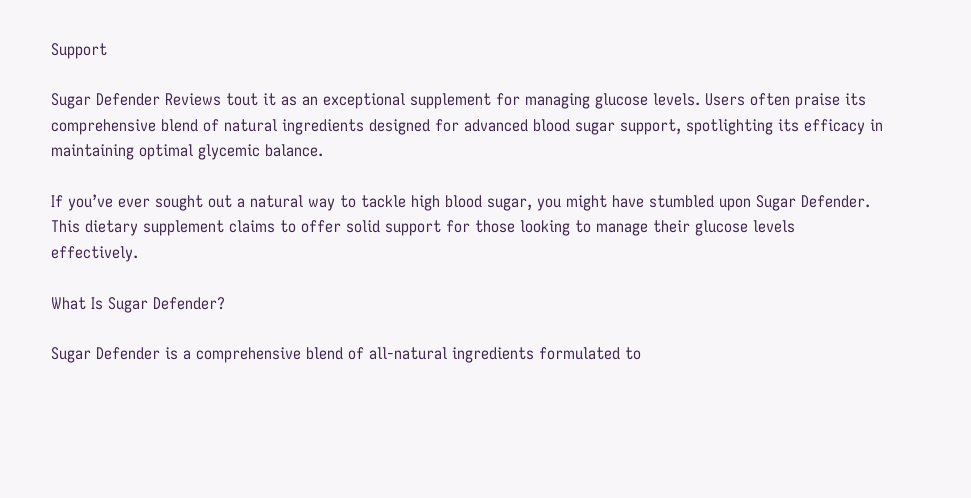Support

Sugar Defender Reviews tout it as an exceptional supplement for managing glucose levels. Users often praise its comprehensive blend of natural ingredients designed for advanced blood sugar support, spotlighting its efficacy in maintaining optimal glycemic balance.

If you’ve ever sought out a natural way to tackle high blood sugar, you might have stumbled upon Sugar Defender. This dietary supplement claims to offer solid support for those looking to manage their glucose levels effectively.

What Is Sugar Defender?

Sugar Defender is a comprehensive blend of all-natural ingredients formulated to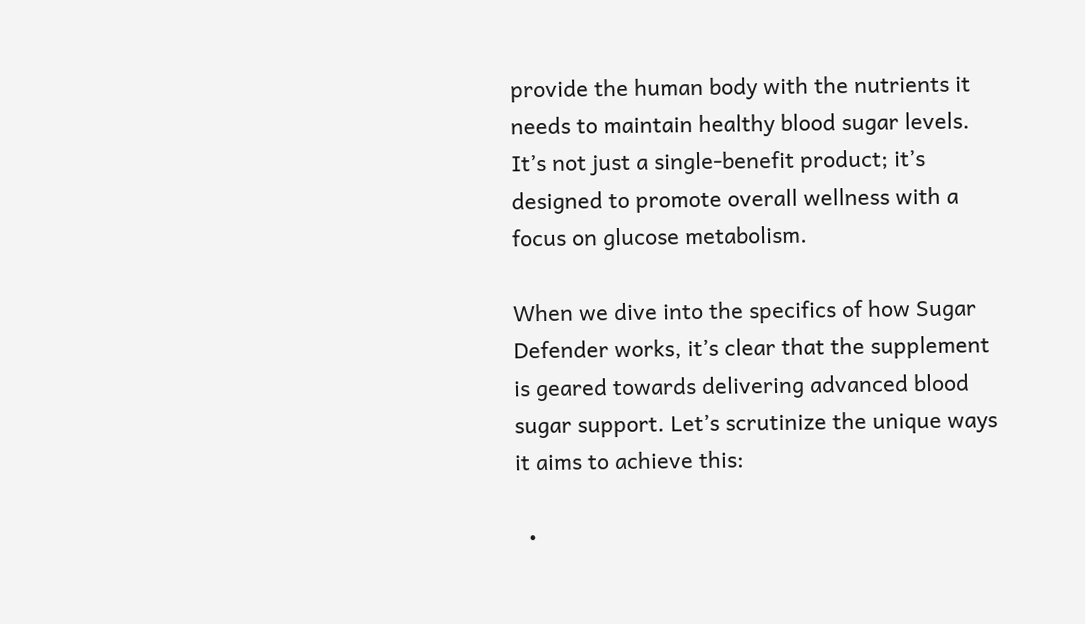provide the human body with the nutrients it needs to maintain healthy blood sugar levels. It’s not just a single-benefit product; it’s designed to promote overall wellness with a focus on glucose metabolism.

When we dive into the specifics of how Sugar Defender works, it’s clear that the supplement is geared towards delivering advanced blood sugar support. Let’s scrutinize the unique ways it aims to achieve this:

  •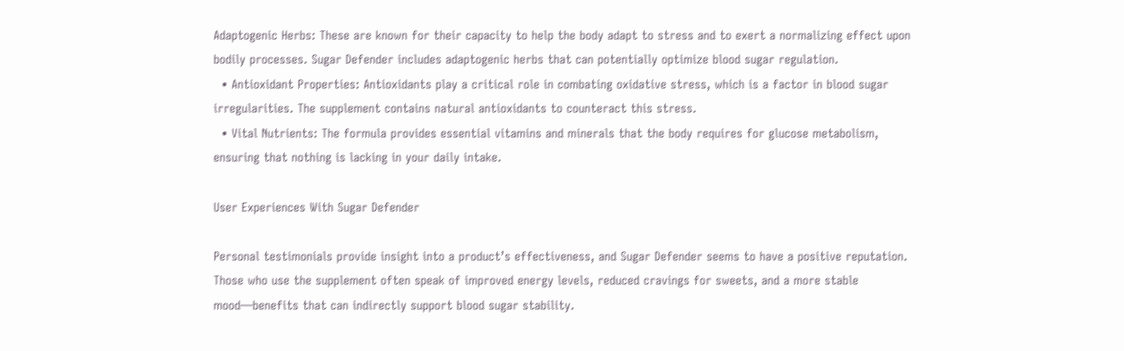Adaptogenic Herbs: These are known for their capacity to help the body adapt to stress and to exert a normalizing effect upon bodily processes. Sugar Defender includes adaptogenic herbs that can potentially optimize blood sugar regulation.
  • Antioxidant Properties: Antioxidants play a critical role in combating oxidative stress, which is a factor in blood sugar irregularities. The supplement contains natural antioxidants to counteract this stress.
  • Vital Nutrients: The formula provides essential vitamins and minerals that the body requires for glucose metabolism, ensuring that nothing is lacking in your daily intake.

User Experiences With Sugar Defender

Personal testimonials provide insight into a product’s effectiveness, and Sugar Defender seems to have a positive reputation. Those who use the supplement often speak of improved energy levels, reduced cravings for sweets, and a more stable mood—benefits that can indirectly support blood sugar stability.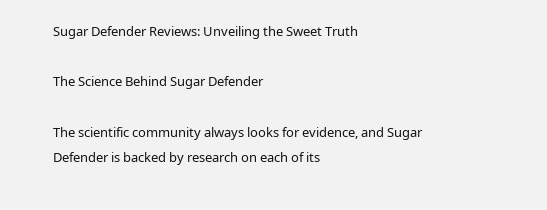Sugar Defender Reviews: Unveiling the Sweet Truth

The Science Behind Sugar Defender

The scientific community always looks for evidence, and Sugar Defender is backed by research on each of its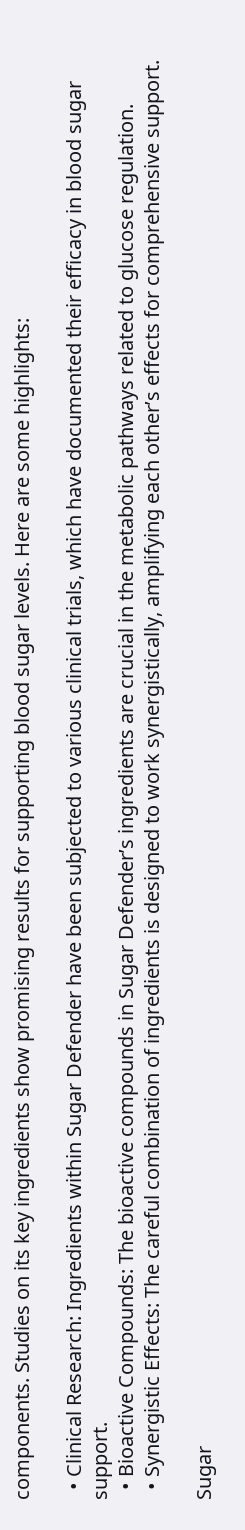components. Studies on its key ingredients show promising results for supporting blood sugar levels. Here are some highlights:

  • Clinical Research: Ingredients within Sugar Defender have been subjected to various clinical trials, which have documented their efficacy in blood sugar support.
  • Bioactive Compounds: The bioactive compounds in Sugar Defender’s ingredients are crucial in the metabolic pathways related to glucose regulation.
  • Synergistic Effects: The careful combination of ingredients is designed to work synergistically, amplifying each other’s effects for comprehensive support.

Sugar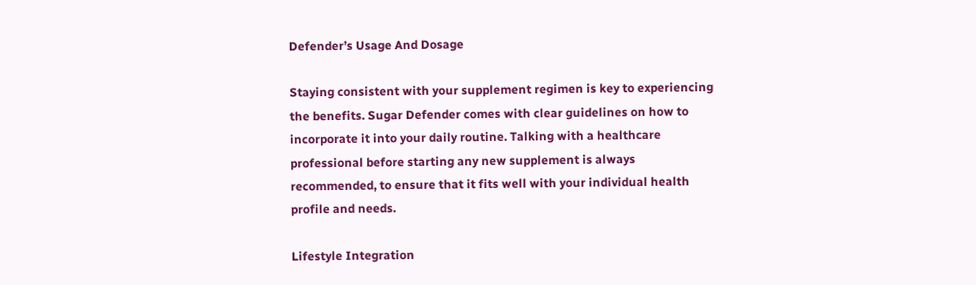Defender’s Usage And Dosage

Staying consistent with your supplement regimen is key to experiencing the benefits. Sugar Defender comes with clear guidelines on how to incorporate it into your daily routine. Talking with a healthcare professional before starting any new supplement is always recommended, to ensure that it fits well with your individual health profile and needs.

Lifestyle Integration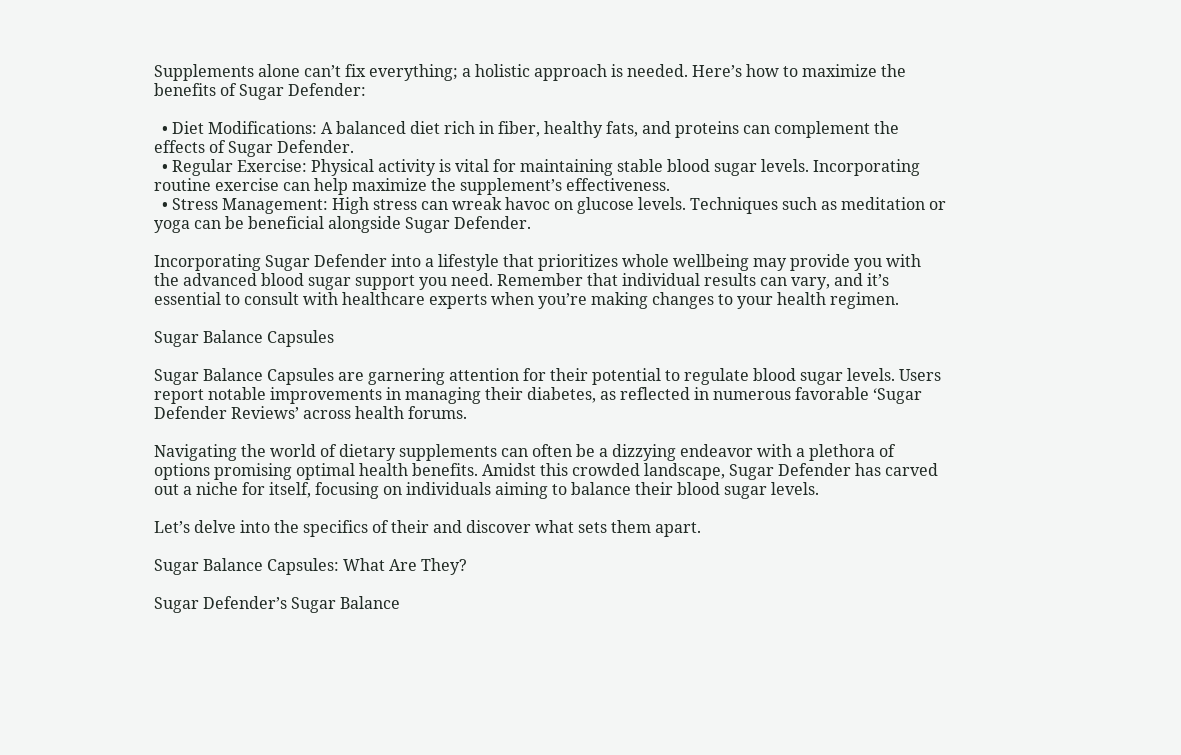Supplements alone can’t fix everything; a holistic approach is needed. Here’s how to maximize the benefits of Sugar Defender:

  • Diet Modifications: A balanced diet rich in fiber, healthy fats, and proteins can complement the effects of Sugar Defender.
  • Regular Exercise: Physical activity is vital for maintaining stable blood sugar levels. Incorporating routine exercise can help maximize the supplement’s effectiveness.
  • Stress Management: High stress can wreak havoc on glucose levels. Techniques such as meditation or yoga can be beneficial alongside Sugar Defender.

Incorporating Sugar Defender into a lifestyle that prioritizes whole wellbeing may provide you with the advanced blood sugar support you need. Remember that individual results can vary, and it’s essential to consult with healthcare experts when you’re making changes to your health regimen.

Sugar Balance Capsules

Sugar Balance Capsules are garnering attention for their potential to regulate blood sugar levels. Users report notable improvements in managing their diabetes, as reflected in numerous favorable ‘Sugar Defender Reviews’ across health forums.

Navigating the world of dietary supplements can often be a dizzying endeavor with a plethora of options promising optimal health benefits. Amidst this crowded landscape, Sugar Defender has carved out a niche for itself, focusing on individuals aiming to balance their blood sugar levels.

Let’s delve into the specifics of their and discover what sets them apart.

Sugar Balance Capsules: What Are They?

Sugar Defender’s Sugar Balance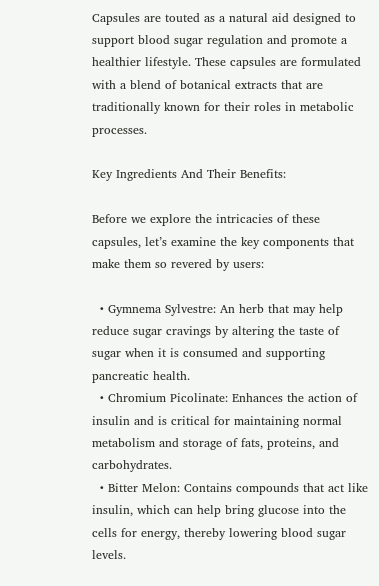Capsules are touted as a natural aid designed to support blood sugar regulation and promote a healthier lifestyle. These capsules are formulated with a blend of botanical extracts that are traditionally known for their roles in metabolic processes.

Key Ingredients And Their Benefits:

Before we explore the intricacies of these capsules, let’s examine the key components that make them so revered by users:

  • Gymnema Sylvestre: An herb that may help reduce sugar cravings by altering the taste of sugar when it is consumed and supporting pancreatic health.
  • Chromium Picolinate: Enhances the action of insulin and is critical for maintaining normal metabolism and storage of fats, proteins, and carbohydrates.
  • Bitter Melon: Contains compounds that act like insulin, which can help bring glucose into the cells for energy, thereby lowering blood sugar levels.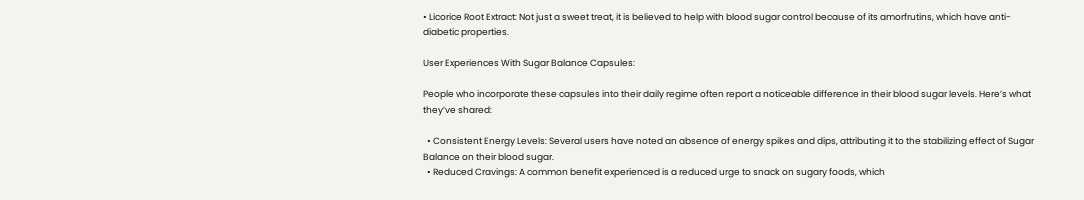• Licorice Root Extract: Not just a sweet treat, it is believed to help with blood sugar control because of its amorfrutins, which have anti-diabetic properties.

User Experiences With Sugar Balance Capsules:

People who incorporate these capsules into their daily regime often report a noticeable difference in their blood sugar levels. Here’s what they’ve shared:

  • Consistent Energy Levels: Several users have noted an absence of energy spikes and dips, attributing it to the stabilizing effect of Sugar Balance on their blood sugar.
  • Reduced Cravings: A common benefit experienced is a reduced urge to snack on sugary foods, which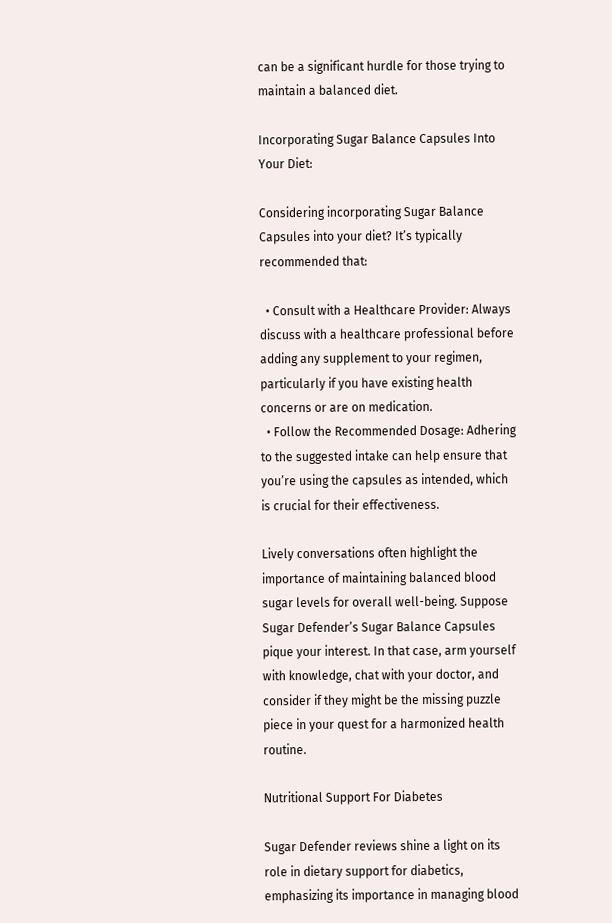can be a significant hurdle for those trying to maintain a balanced diet.

Incorporating Sugar Balance Capsules Into Your Diet:

Considering incorporating Sugar Balance Capsules into your diet? It’s typically recommended that:

  • Consult with a Healthcare Provider: Always discuss with a healthcare professional before adding any supplement to your regimen, particularly if you have existing health concerns or are on medication.
  • Follow the Recommended Dosage: Adhering to the suggested intake can help ensure that you’re using the capsules as intended, which is crucial for their effectiveness.

Lively conversations often highlight the importance of maintaining balanced blood sugar levels for overall well-being. Suppose Sugar Defender’s Sugar Balance Capsules pique your interest. In that case, arm yourself with knowledge, chat with your doctor, and consider if they might be the missing puzzle piece in your quest for a harmonized health routine.

Nutritional Support For Diabetes

Sugar Defender reviews shine a light on its role in dietary support for diabetics, emphasizing its importance in managing blood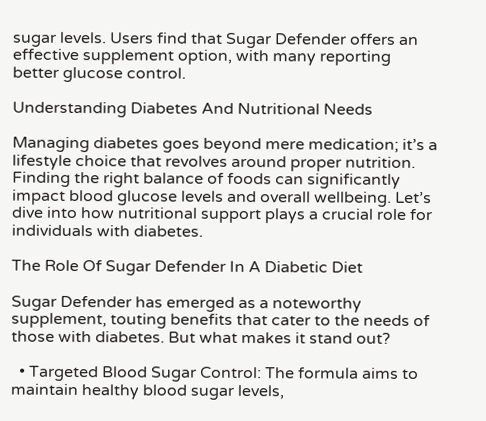sugar levels. Users find that Sugar Defender offers an effective supplement option, with many reporting better glucose control.

Understanding Diabetes And Nutritional Needs

Managing diabetes goes beyond mere medication; it’s a lifestyle choice that revolves around proper nutrition. Finding the right balance of foods can significantly impact blood glucose levels and overall wellbeing. Let’s dive into how nutritional support plays a crucial role for individuals with diabetes.

The Role Of Sugar Defender In A Diabetic Diet

Sugar Defender has emerged as a noteworthy supplement, touting benefits that cater to the needs of those with diabetes. But what makes it stand out?

  • Targeted Blood Sugar Control: The formula aims to maintain healthy blood sugar levels,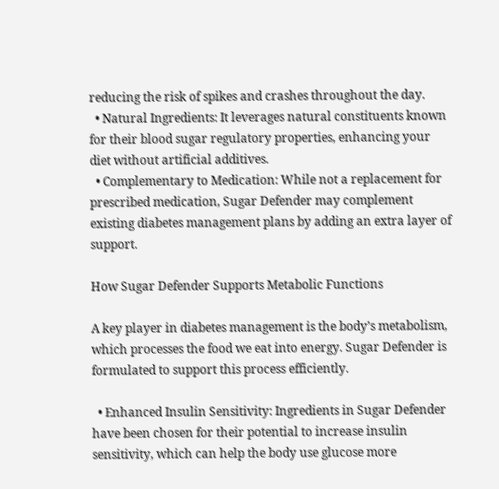reducing the risk of spikes and crashes throughout the day.
  • Natural Ingredients: It leverages natural constituents known for their blood sugar regulatory properties, enhancing your diet without artificial additives.
  • Complementary to Medication: While not a replacement for prescribed medication, Sugar Defender may complement existing diabetes management plans by adding an extra layer of support.

How Sugar Defender Supports Metabolic Functions

A key player in diabetes management is the body’s metabolism, which processes the food we eat into energy. Sugar Defender is formulated to support this process efficiently.

  • Enhanced Insulin Sensitivity: Ingredients in Sugar Defender have been chosen for their potential to increase insulin sensitivity, which can help the body use glucose more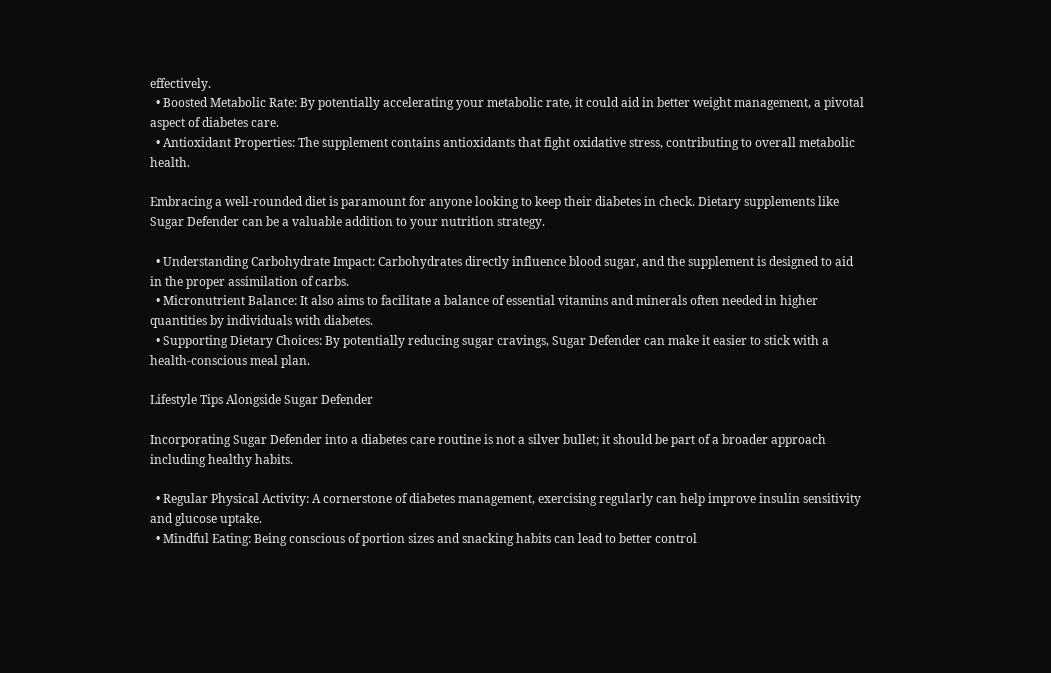effectively.
  • Boosted Metabolic Rate: By potentially accelerating your metabolic rate, it could aid in better weight management, a pivotal aspect of diabetes care.
  • Antioxidant Properties: The supplement contains antioxidants that fight oxidative stress, contributing to overall metabolic health.

Embracing a well-rounded diet is paramount for anyone looking to keep their diabetes in check. Dietary supplements like Sugar Defender can be a valuable addition to your nutrition strategy.

  • Understanding Carbohydrate Impact: Carbohydrates directly influence blood sugar, and the supplement is designed to aid in the proper assimilation of carbs.
  • Micronutrient Balance: It also aims to facilitate a balance of essential vitamins and minerals often needed in higher quantities by individuals with diabetes.
  • Supporting Dietary Choices: By potentially reducing sugar cravings, Sugar Defender can make it easier to stick with a health-conscious meal plan.

Lifestyle Tips Alongside Sugar Defender

Incorporating Sugar Defender into a diabetes care routine is not a silver bullet; it should be part of a broader approach including healthy habits.

  • Regular Physical Activity: A cornerstone of diabetes management, exercising regularly can help improve insulin sensitivity and glucose uptake.
  • Mindful Eating: Being conscious of portion sizes and snacking habits can lead to better control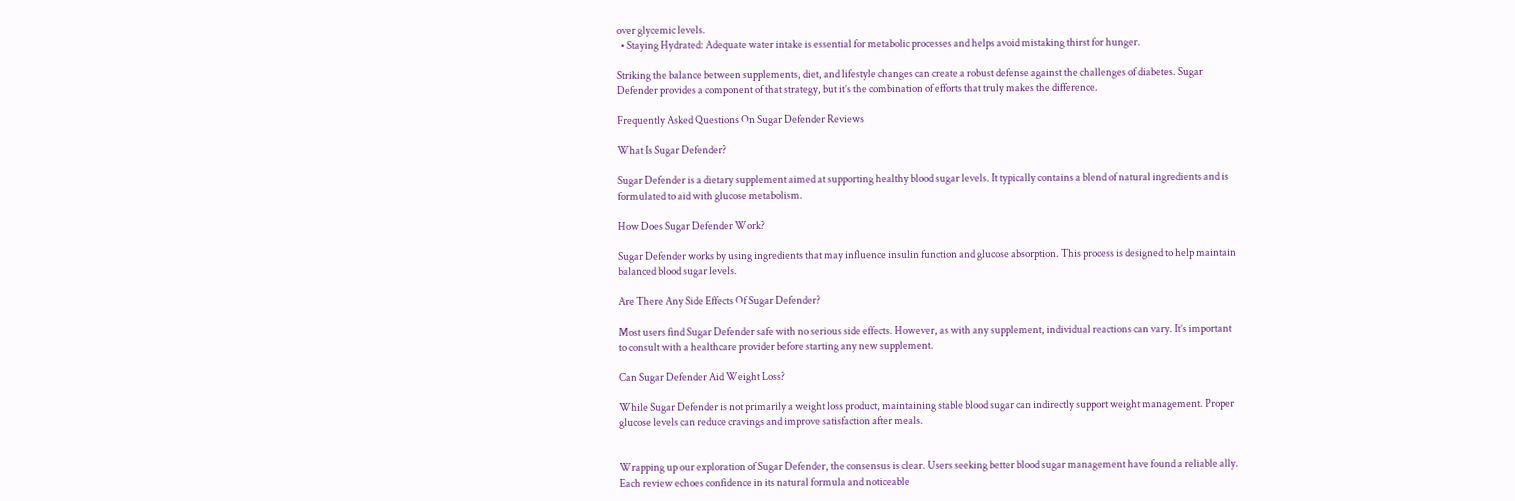over glycemic levels.
  • Staying Hydrated: Adequate water intake is essential for metabolic processes and helps avoid mistaking thirst for hunger.

Striking the balance between supplements, diet, and lifestyle changes can create a robust defense against the challenges of diabetes. Sugar Defender provides a component of that strategy, but it’s the combination of efforts that truly makes the difference.

Frequently Asked Questions On Sugar Defender Reviews

What Is Sugar Defender?

Sugar Defender is a dietary supplement aimed at supporting healthy blood sugar levels. It typically contains a blend of natural ingredients and is formulated to aid with glucose metabolism.

How Does Sugar Defender Work?

Sugar Defender works by using ingredients that may influence insulin function and glucose absorption. This process is designed to help maintain balanced blood sugar levels.

Are There Any Side Effects Of Sugar Defender?

Most users find Sugar Defender safe with no serious side effects. However, as with any supplement, individual reactions can vary. It’s important to consult with a healthcare provider before starting any new supplement.

Can Sugar Defender Aid Weight Loss?

While Sugar Defender is not primarily a weight loss product, maintaining stable blood sugar can indirectly support weight management. Proper glucose levels can reduce cravings and improve satisfaction after meals.


Wrapping up our exploration of Sugar Defender, the consensus is clear. Users seeking better blood sugar management have found a reliable ally. Each review echoes confidence in its natural formula and noticeable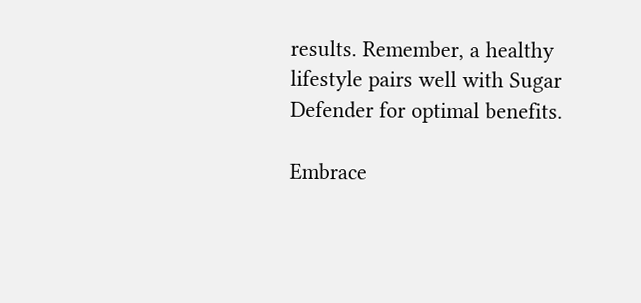results. Remember, a healthy lifestyle pairs well with Sugar Defender for optimal benefits.

Embrace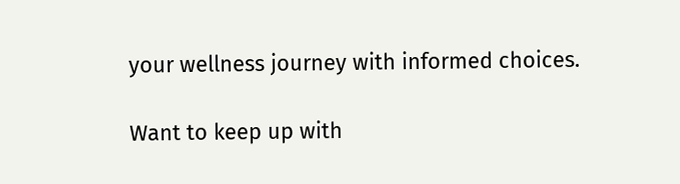your wellness journey with informed choices.

Want to keep up with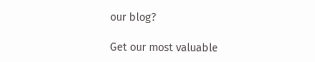our blog?

Get our most valuable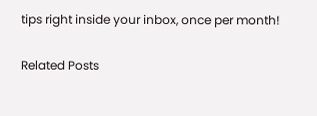tips right inside your inbox, once per month!

Related Posts